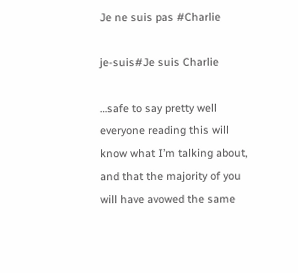Je ne suis pas #Charlie

je-suis#Je suis Charlie

…safe to say pretty well everyone reading this will know what I’m talking about, and that the majority of you will have avowed the same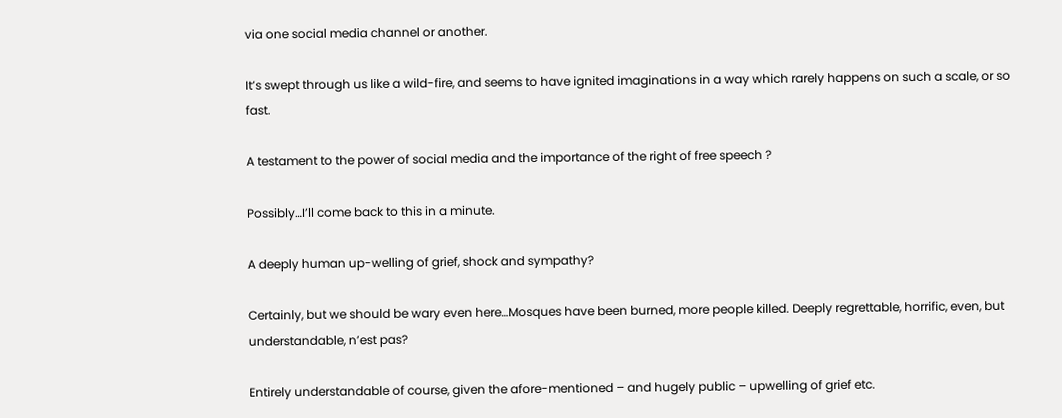via one social media channel or another.

It’s swept through us like a wild-fire, and seems to have ignited imaginations in a way which rarely happens on such a scale, or so fast.

A testament to the power of social media and the importance of the right of free speech ?

Possibly…I’ll come back to this in a minute.

A deeply human up-welling of grief, shock and sympathy?

Certainly, but we should be wary even here…Mosques have been burned, more people killed. Deeply regrettable, horrific, even, but understandable, n’est pas?

Entirely understandable of course, given the afore-mentioned – and hugely public – upwelling of grief etc.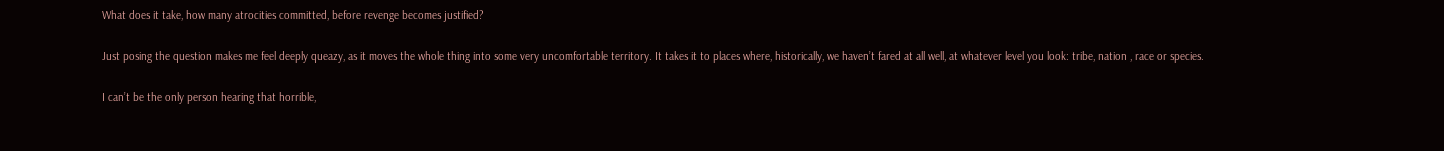What does it take, how many atrocities committed, before revenge becomes justified?

Just posing the question makes me feel deeply queazy, as it moves the whole thing into some very uncomfortable territory. It takes it to places where, historically, we haven’t fared at all well, at whatever level you look: tribe, nation , race or species.

I can’t be the only person hearing that horrible,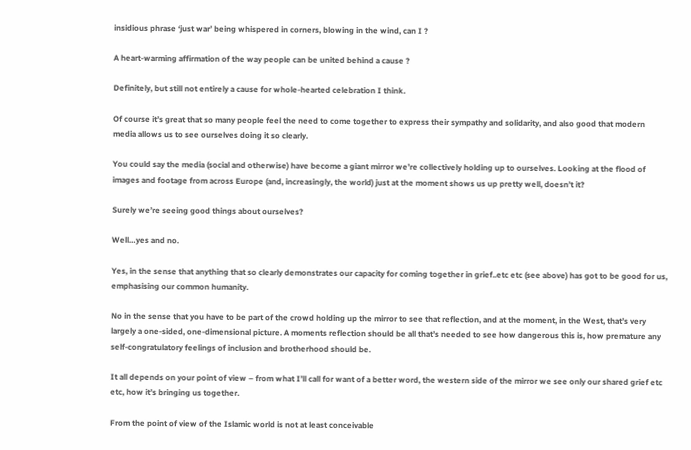insidious phrase ‘just war’ being whispered in corners, blowing in the wind, can I ?

A heart-warming affirmation of the way people can be united behind a cause ?

Definitely, but still not entirely a cause for whole-hearted celebration I think.

Of course it’s great that so many people feel the need to come together to express their sympathy and solidarity, and also good that modern media allows us to see ourselves doing it so clearly.

You could say the media (social and otherwise) have become a giant mirror we’re collectively holding up to ourselves. Looking at the flood of images and footage from across Europe (and, increasingly, the world) just at the moment shows us up pretty well, doesn’t it?

Surely we’re seeing good things about ourselves?

Well…yes and no.

Yes, in the sense that anything that so clearly demonstrates our capacity for coming together in grief..etc etc (see above) has got to be good for us, emphasising our common humanity.

No in the sense that you have to be part of the crowd holding up the mirror to see that reflection, and at the moment, in the West, that’s very largely a one-sided, one-dimensional picture. A moments reflection should be all that’s needed to see how dangerous this is, how premature any self-congratulatory feelings of inclusion and brotherhood should be.

It all depends on your point of view – from what I’ll call for want of a better word, the western side of the mirror we see only our shared grief etc etc, how it’s bringing us together.

From the point of view of the Islamic world is not at least conceivable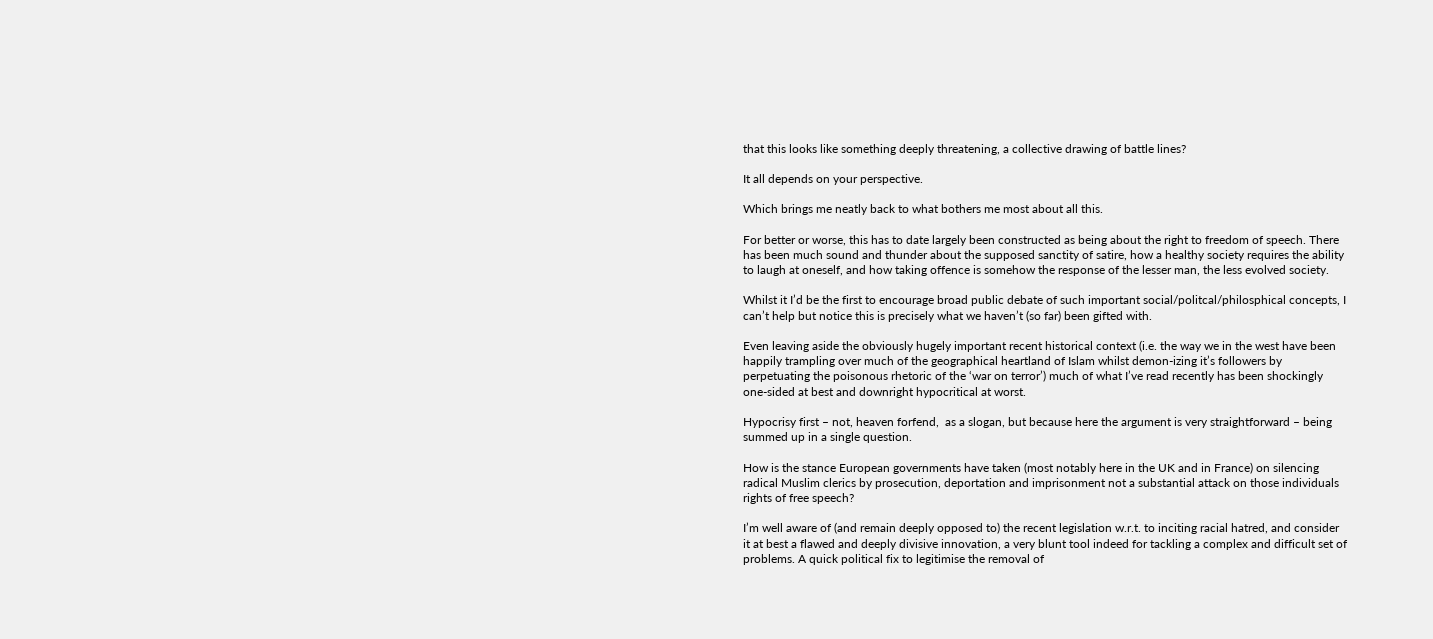that this looks like something deeply threatening, a collective drawing of battle lines?

It all depends on your perspective.

Which brings me neatly back to what bothers me most about all this.

For better or worse, this has to date largely been constructed as being about the right to freedom of speech. There has been much sound and thunder about the supposed sanctity of satire, how a healthy society requires the ability to laugh at oneself, and how taking offence is somehow the response of the lesser man, the less evolved society.

Whilst it I’d be the first to encourage broad public debate of such important social/politcal/philosphical concepts, I can’t help but notice this is precisely what we haven’t (so far) been gifted with.

Even leaving aside the obviously hugely important recent historical context (i.e. the way we in the west have been happily trampling over much of the geographical heartland of Islam whilst demon-izing it’s followers by perpetuating the poisonous rhetoric of the ‘war on terror’) much of what I’ve read recently has been shockingly one-sided at best and downright hypocritical at worst.

Hypocrisy first – not, heaven forfend,  as a slogan, but because here the argument is very straightforward – being summed up in a single question.

How is the stance European governments have taken (most notably here in the UK and in France) on silencing radical Muslim clerics by prosecution, deportation and imprisonment not a substantial attack on those individuals rights of free speech?

I’m well aware of (and remain deeply opposed to) the recent legislation w.r.t. to inciting racial hatred, and consider it at best a flawed and deeply divisive innovation, a very blunt tool indeed for tackling a complex and difficult set of problems. A quick political fix to legitimise the removal of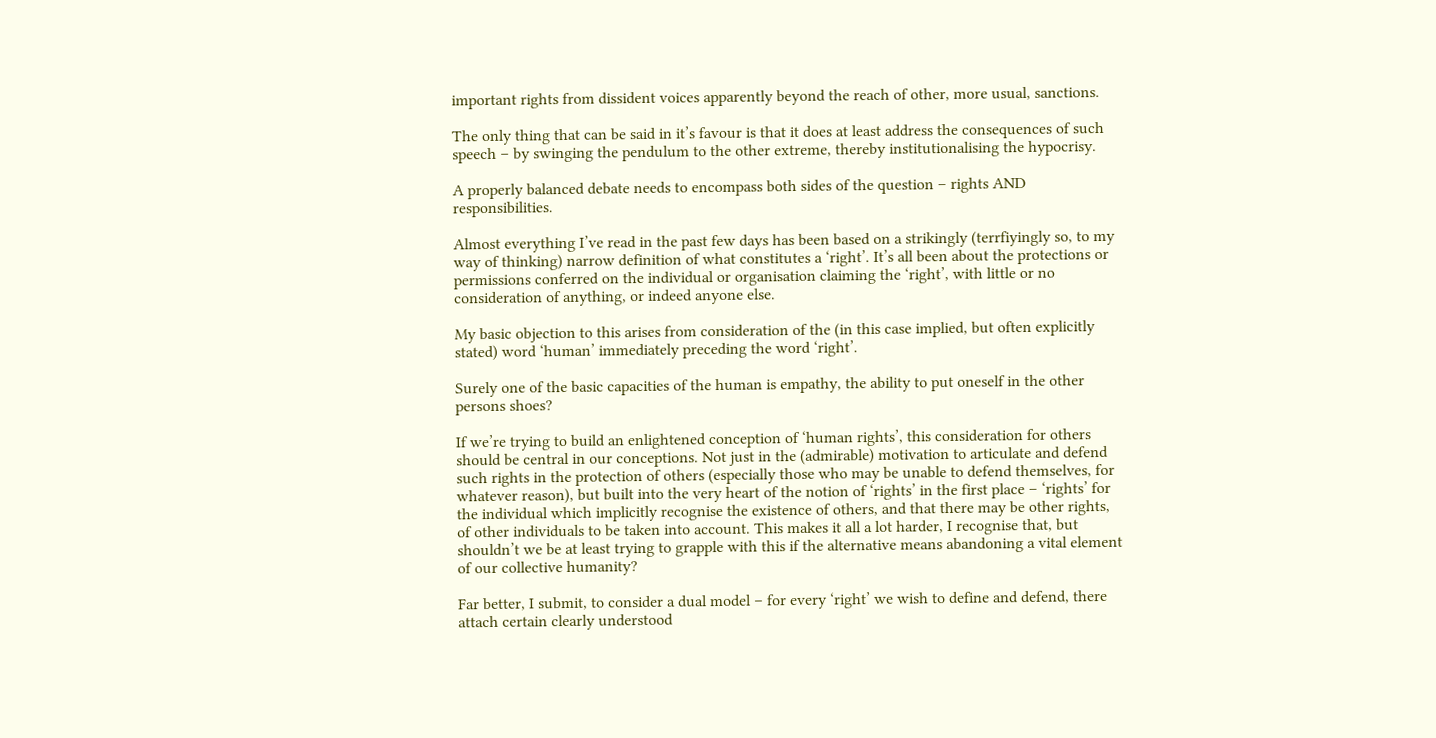important rights from dissident voices apparently beyond the reach of other, more usual, sanctions.

The only thing that can be said in it’s favour is that it does at least address the consequences of such speech – by swinging the pendulum to the other extreme, thereby institutionalising the hypocrisy.

A properly balanced debate needs to encompass both sides of the question – rights AND responsibilities.

Almost everything I’ve read in the past few days has been based on a strikingly (terrfiyingly so, to my way of thinking) narrow definition of what constitutes a ‘right’. It’s all been about the protections or permissions conferred on the individual or organisation claiming the ‘right’, with little or no consideration of anything, or indeed anyone else.

My basic objection to this arises from consideration of the (in this case implied, but often explicitly stated) word ‘human’ immediately preceding the word ‘right’.

Surely one of the basic capacities of the human is empathy, the ability to put oneself in the other persons shoes?

If we’re trying to build an enlightened conception of ‘human rights’, this consideration for others should be central in our conceptions. Not just in the (admirable) motivation to articulate and defend such rights in the protection of others (especially those who may be unable to defend themselves, for whatever reason), but built into the very heart of the notion of ‘rights’ in the first place – ‘rights’ for the individual which implicitly recognise the existence of others, and that there may be other rights, of other individuals to be taken into account. This makes it all a lot harder, I recognise that, but shouldn’t we be at least trying to grapple with this if the alternative means abandoning a vital element of our collective humanity?

Far better, I submit, to consider a dual model – for every ‘right’ we wish to define and defend, there attach certain clearly understood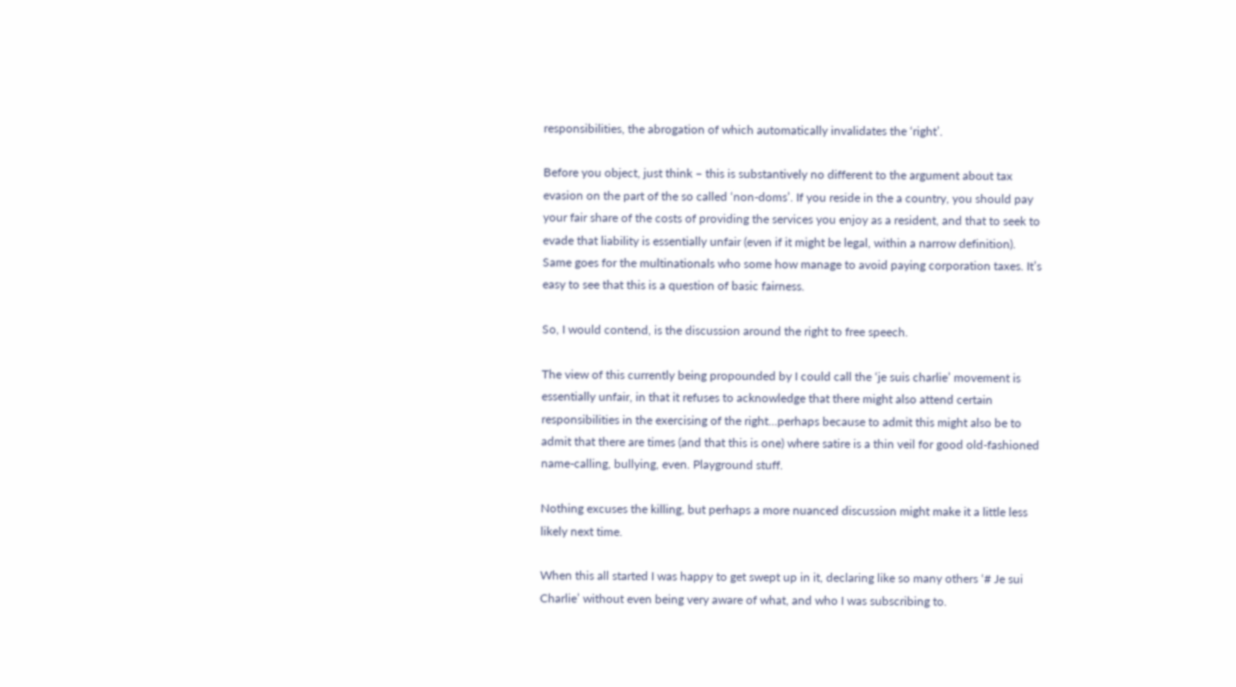responsibilities, the abrogation of which automatically invalidates the ‘right’.

Before you object, just think – this is substantively no different to the argument about tax evasion on the part of the so called ‘non-doms’. If you reside in the a country, you should pay your fair share of the costs of providing the services you enjoy as a resident, and that to seek to evade that liability is essentially unfair (even if it might be legal, within a narrow definition). Same goes for the multinationals who some how manage to avoid paying corporation taxes. It’s easy to see that this is a question of basic fairness.

So, I would contend, is the discussion around the right to free speech.

The view of this currently being propounded by I could call the ‘je suis charlie’ movement is essentially unfair, in that it refuses to acknowledge that there might also attend certain responsibilities in the exercising of the right…perhaps because to admit this might also be to admit that there are times (and that this is one) where satire is a thin veil for good old-fashioned name-calling, bullying, even. Playground stuff.

Nothing excuses the killing, but perhaps a more nuanced discussion might make it a little less likely next time.

When this all started I was happy to get swept up in it, declaring like so many others ‘# Je sui Charlie’ without even being very aware of what, and who I was subscribing to.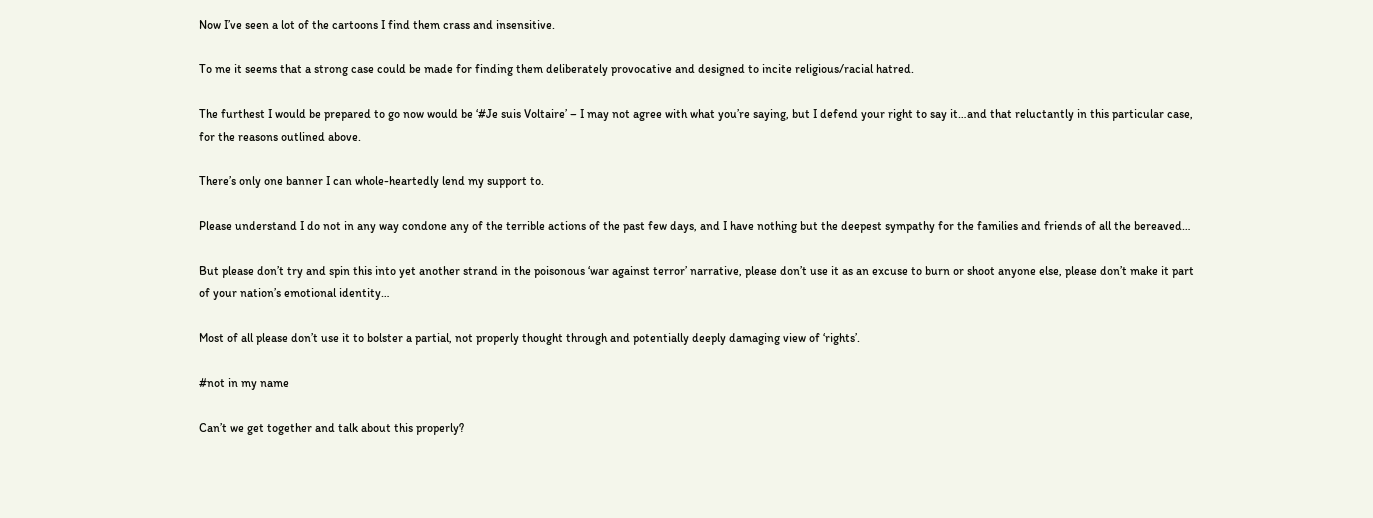Now I’ve seen a lot of the cartoons I find them crass and insensitive.

To me it seems that a strong case could be made for finding them deliberately provocative and designed to incite religious/racial hatred.

The furthest I would be prepared to go now would be ‘#Je suis Voltaire’ – I may not agree with what you’re saying, but I defend your right to say it…and that reluctantly in this particular case, for the reasons outlined above.

There’s only one banner I can whole-heartedly lend my support to.

Please understand I do not in any way condone any of the terrible actions of the past few days, and I have nothing but the deepest sympathy for the families and friends of all the bereaved…

But please don’t try and spin this into yet another strand in the poisonous ‘war against terror’ narrative, please don’t use it as an excuse to burn or shoot anyone else, please don’t make it part of your nation’s emotional identity…

Most of all please don’t use it to bolster a partial, not properly thought through and potentially deeply damaging view of ‘rights’.

#not in my name

Can’t we get together and talk about this properly?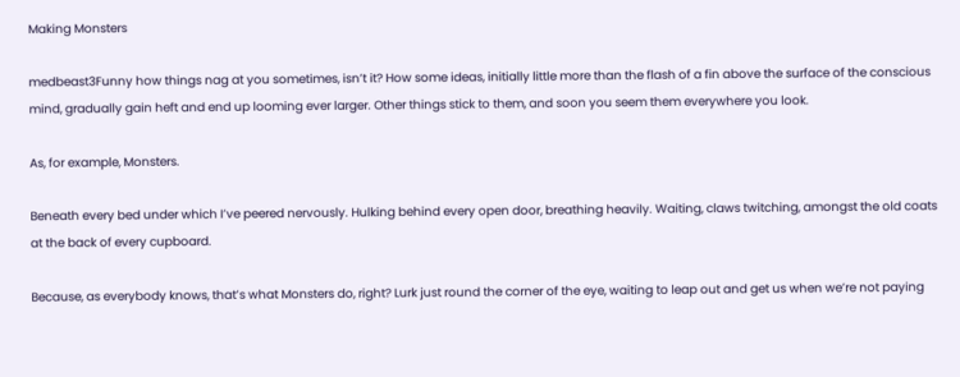Making Monsters

medbeast3Funny how things nag at you sometimes, isn’t it? How some ideas, initially little more than the flash of a fin above the surface of the conscious mind, gradually gain heft and end up looming ever larger. Other things stick to them, and soon you seem them everywhere you look.

As, for example, Monsters.

Beneath every bed under which I’ve peered nervously. Hulking behind every open door, breathing heavily. Waiting, claws twitching, amongst the old coats at the back of every cupboard.

Because, as everybody knows, that’s what Monsters do, right? Lurk just round the corner of the eye, waiting to leap out and get us when we’re not paying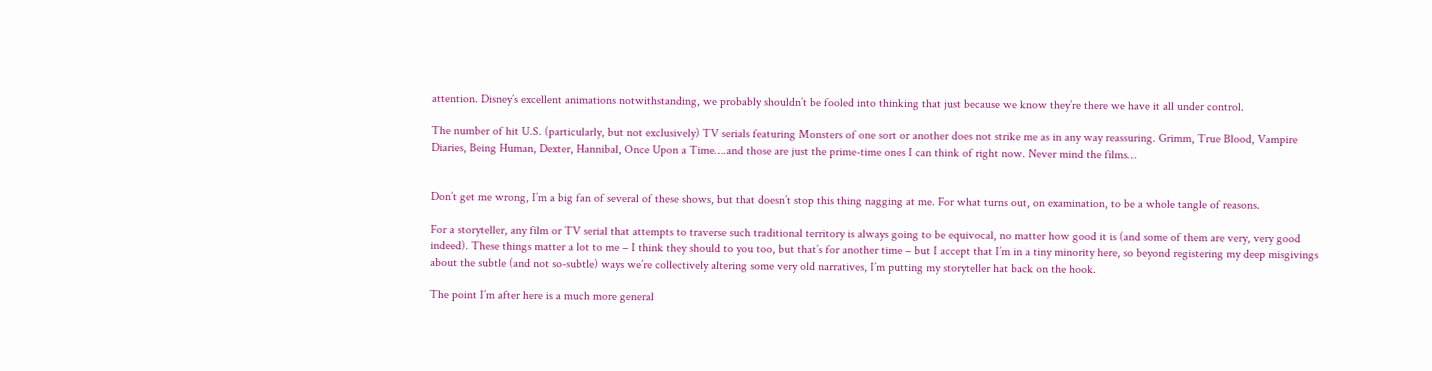attention. Disney’s excellent animations notwithstanding, we probably shouldn’t be fooled into thinking that just because we know they’re there we have it all under control.

The number of hit U.S. (particularly, but not exclusively) TV serials featuring Monsters of one sort or another does not strike me as in any way reassuring. Grimm, True Blood, Vampire Diaries, Being Human, Dexter, Hannibal, Once Upon a Time….and those are just the prime-time ones I can think of right now. Never mind the films…


Don’t get me wrong, I’m a big fan of several of these shows, but that doesn’t stop this thing nagging at me. For what turns out, on examination, to be a whole tangle of reasons.

For a storyteller, any film or TV serial that attempts to traverse such traditional territory is always going to be equivocal, no matter how good it is (and some of them are very, very good indeed). These things matter a lot to me – I think they should to you too, but that’s for another time – but I accept that I’m in a tiny minority here, so beyond registering my deep misgivings about the subtle (and not so-subtle) ways we’re collectively altering some very old narratives, I’m putting my storyteller hat back on the hook.

The point I’m after here is a much more general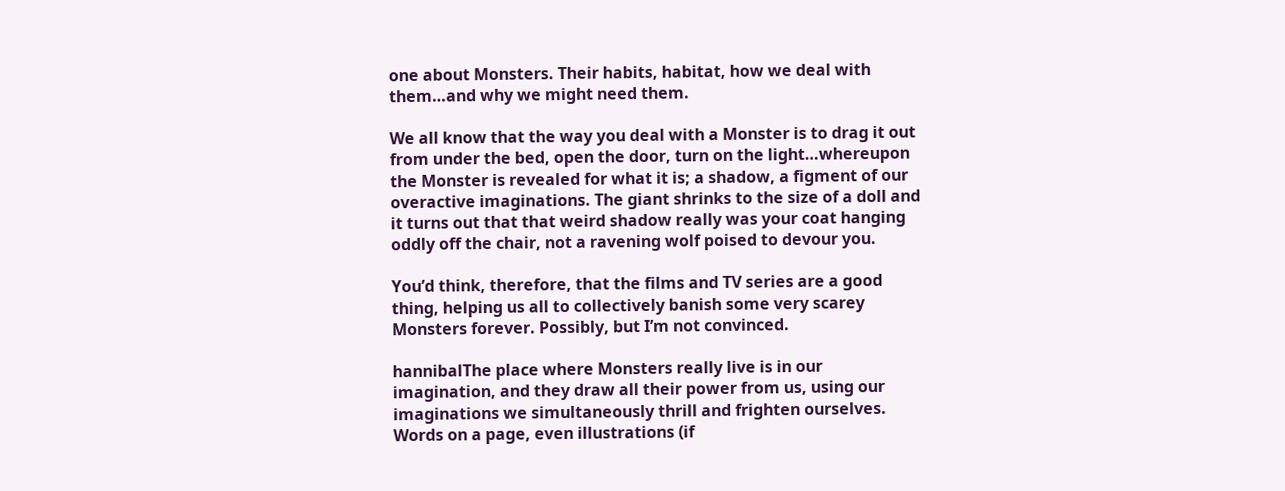one about Monsters. Their habits, habitat, how we deal with them…and why we might need them.

We all know that the way you deal with a Monster is to drag it out from under the bed, open the door, turn on the light…whereupon the Monster is revealed for what it is; a shadow, a figment of our overactive imaginations. The giant shrinks to the size of a doll and it turns out that that weird shadow really was your coat hanging oddly off the chair, not a ravening wolf poised to devour you.

You’d think, therefore, that the films and TV series are a good thing, helping us all to collectively banish some very scarey Monsters forever. Possibly, but I’m not convinced.

hannibalThe place where Monsters really live is in our imagination, and they draw all their power from us, using our imaginations we simultaneously thrill and frighten ourselves. Words on a page, even illustrations (if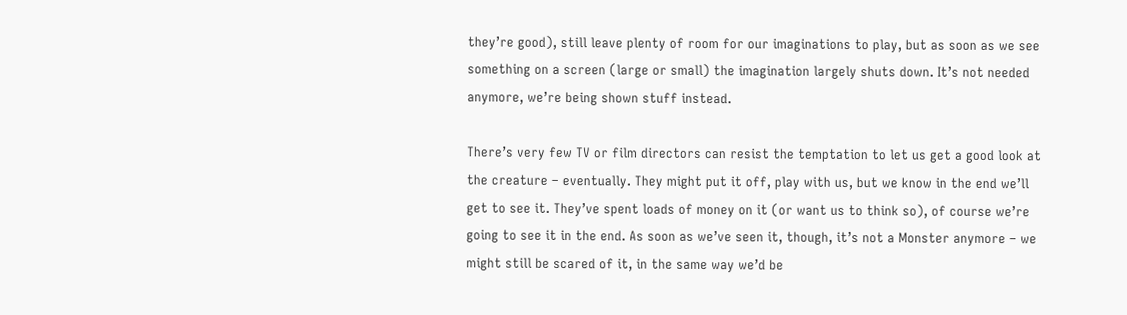they’re good), still leave plenty of room for our imaginations to play, but as soon as we see something on a screen (large or small) the imagination largely shuts down. It’s not needed anymore, we’re being shown stuff instead.

There’s very few TV or film directors can resist the temptation to let us get a good look at the creature – eventually. They might put it off, play with us, but we know in the end we’ll get to see it. They’ve spent loads of money on it (or want us to think so), of course we’re going to see it in the end. As soon as we’ve seen it, though, it’s not a Monster anymore – we might still be scared of it, in the same way we’d be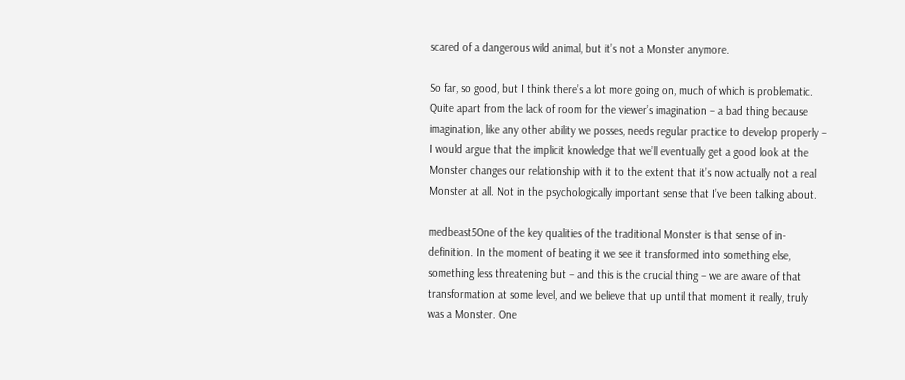scared of a dangerous wild animal, but it’s not a Monster anymore.

So far, so good, but I think there’s a lot more going on, much of which is problematic. Quite apart from the lack of room for the viewer’s imagination – a bad thing because imagination, like any other ability we posses, needs regular practice to develop properly – I would argue that the implicit knowledge that we’ll eventually get a good look at the Monster changes our relationship with it to the extent that it’s now actually not a real Monster at all. Not in the psychologically important sense that I’ve been talking about.

medbeast5One of the key qualities of the traditional Monster is that sense of in-definition. In the moment of beating it we see it transformed into something else, something less threatening but – and this is the crucial thing – we are aware of that transformation at some level, and we believe that up until that moment it really, truly was a Monster. One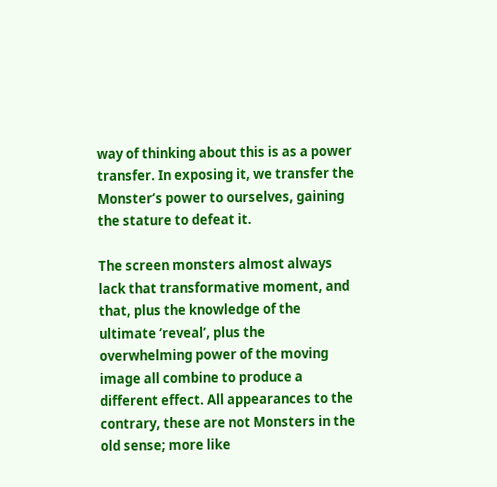way of thinking about this is as a power transfer. In exposing it, we transfer the Monster’s power to ourselves, gaining the stature to defeat it.

The screen monsters almost always lack that transformative moment, and that, plus the knowledge of the ultimate ‘reveal’, plus the overwhelming power of the moving image all combine to produce a different effect. All appearances to the contrary, these are not Monsters in the old sense; more like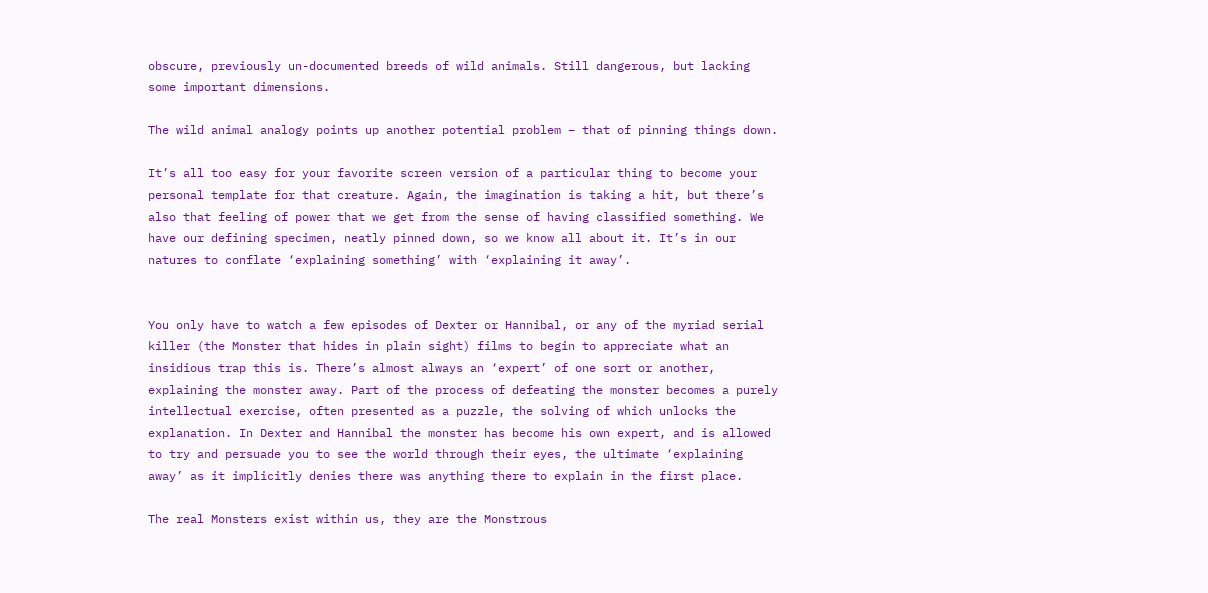obscure, previously un-documented breeds of wild animals. Still dangerous, but lacking some important dimensions.

The wild animal analogy points up another potential problem – that of pinning things down.

It’s all too easy for your favorite screen version of a particular thing to become your personal template for that creature. Again, the imagination is taking a hit, but there’s also that feeling of power that we get from the sense of having classified something. We have our defining specimen, neatly pinned down, so we know all about it. It’s in our natures to conflate ‘explaining something’ with ‘explaining it away’.


You only have to watch a few episodes of Dexter or Hannibal, or any of the myriad serial killer (the Monster that hides in plain sight) films to begin to appreciate what an insidious trap this is. There’s almost always an ‘expert’ of one sort or another, explaining the monster away. Part of the process of defeating the monster becomes a purely intellectual exercise, often presented as a puzzle, the solving of which unlocks the explanation. In Dexter and Hannibal the monster has become his own expert, and is allowed to try and persuade you to see the world through their eyes, the ultimate ‘explaining away’ as it implicitly denies there was anything there to explain in the first place.

The real Monsters exist within us, they are the Monstrous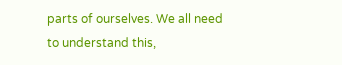parts of ourselves. We all need to understand this,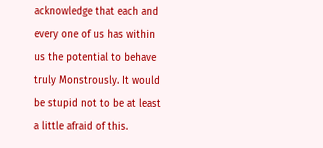acknowledge that each and every one of us has within us the potential to behave truly Monstrously. It would be stupid not to be at least a little afraid of this.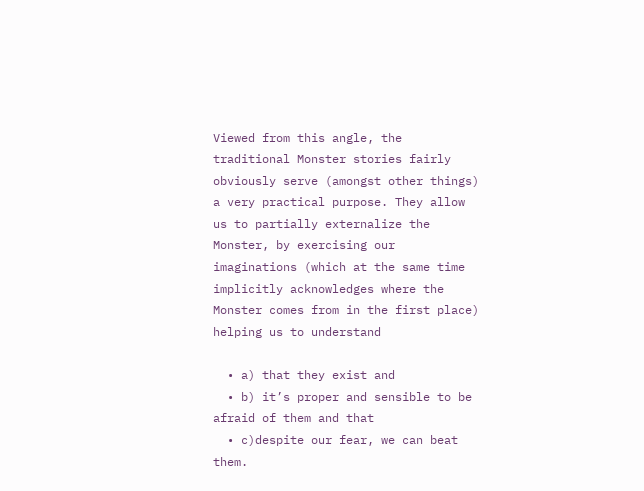Viewed from this angle, the traditional Monster stories fairly obviously serve (amongst other things) a very practical purpose. They allow us to partially externalize the Monster, by exercising our imaginations (which at the same time implicitly acknowledges where the Monster comes from in the first place) helping us to understand

  • a) that they exist and
  • b) it’s proper and sensible to be afraid of them and that
  • c)despite our fear, we can beat them.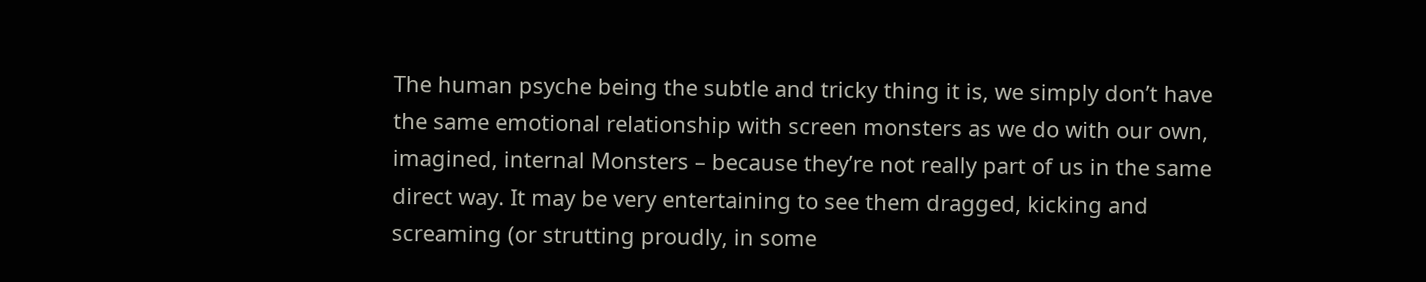The human psyche being the subtle and tricky thing it is, we simply don’t have the same emotional relationship with screen monsters as we do with our own, imagined, internal Monsters – because they’re not really part of us in the same direct way. It may be very entertaining to see them dragged, kicking and screaming (or strutting proudly, in some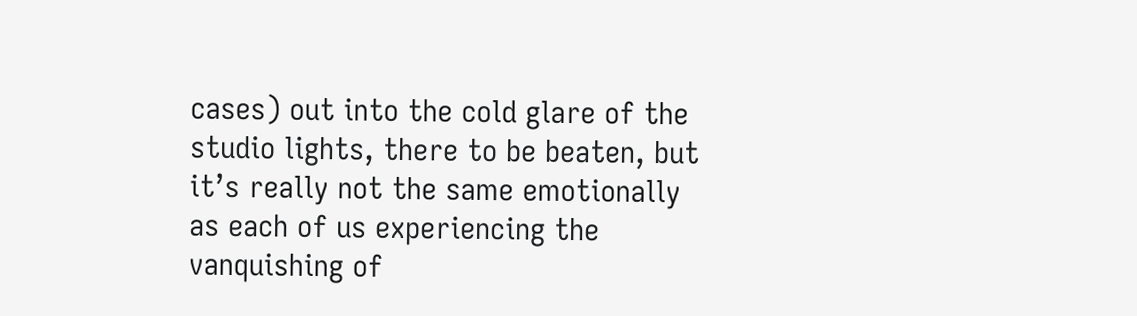cases) out into the cold glare of the studio lights, there to be beaten, but it’s really not the same emotionally as each of us experiencing the vanquishing of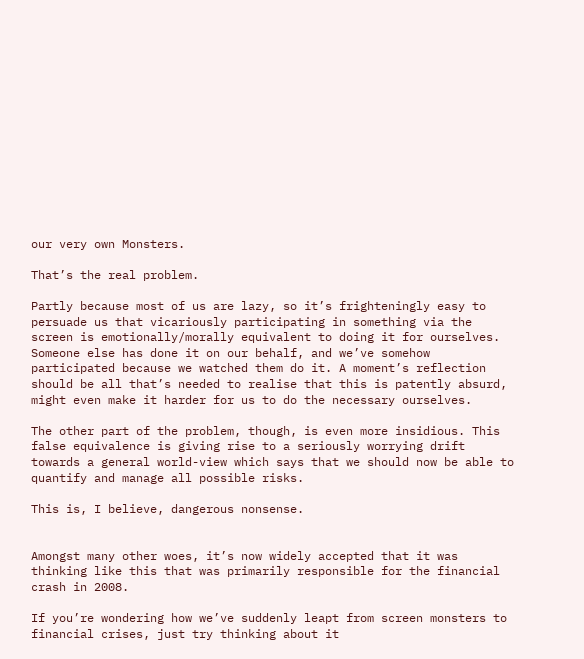our very own Monsters.

That’s the real problem.

Partly because most of us are lazy, so it’s frighteningly easy to persuade us that vicariously participating in something via the screen is emotionally/morally equivalent to doing it for ourselves. Someone else has done it on our behalf, and we’ve somehow participated because we watched them do it. A moment’s reflection should be all that’s needed to realise that this is patently absurd, might even make it harder for us to do the necessary ourselves.

The other part of the problem, though, is even more insidious. This false equivalence is giving rise to a seriously worrying drift towards a general world-view which says that we should now be able to quantify and manage all possible risks.

This is, I believe, dangerous nonsense.


Amongst many other woes, it’s now widely accepted that it was thinking like this that was primarily responsible for the financial crash in 2008.

If you’re wondering how we’ve suddenly leapt from screen monsters to financial crises, just try thinking about it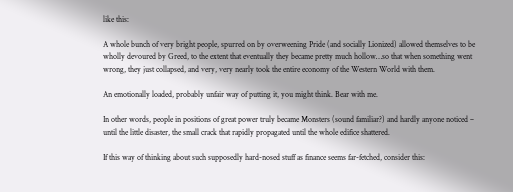like this:

A whole bunch of very bright people, spurred on by overweening Pride (and socially Lionized) allowed themselves to be wholly devoured by Greed, to the extent that eventually they became pretty much hollow…so that when something went wrong, they just collapsed, and very, very nearly took the entire economy of the Western World with them.

An emotionally loaded, probably unfair way of putting it, you might think. Bear with me.

In other words, people in positions of great power truly became Monsters (sound familiar?) and hardly anyone noticed – until the little disaster, the small crack that rapidly propagated until the whole edifice shattered.

If this way of thinking about such supposedly hard-nosed stuff as finance seems far-fetched, consider this: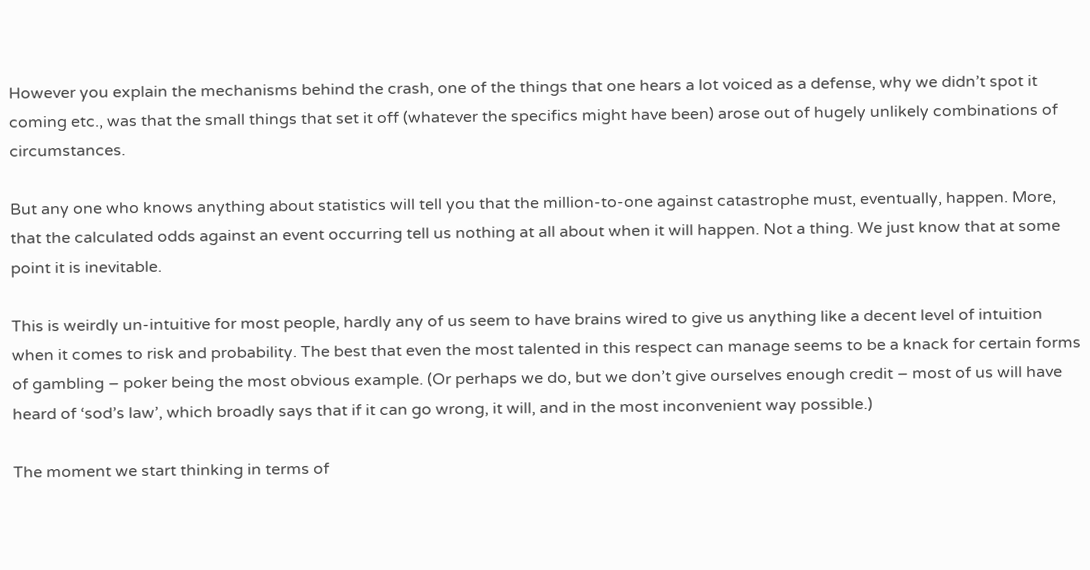However you explain the mechanisms behind the crash, one of the things that one hears a lot voiced as a defense, why we didn’t spot it coming etc., was that the small things that set it off (whatever the specifics might have been) arose out of hugely unlikely combinations of circumstances.

But any one who knows anything about statistics will tell you that the million-to-one against catastrophe must, eventually, happen. More, that the calculated odds against an event occurring tell us nothing at all about when it will happen. Not a thing. We just know that at some point it is inevitable.

This is weirdly un-intuitive for most people, hardly any of us seem to have brains wired to give us anything like a decent level of intuition when it comes to risk and probability. The best that even the most talented in this respect can manage seems to be a knack for certain forms of gambling – poker being the most obvious example. (Or perhaps we do, but we don’t give ourselves enough credit – most of us will have heard of ‘sod’s law’, which broadly says that if it can go wrong, it will, and in the most inconvenient way possible.)

The moment we start thinking in terms of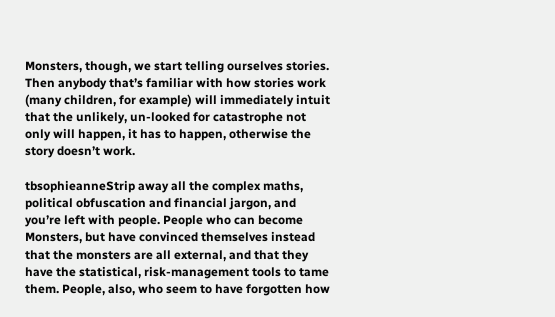Monsters, though, we start telling ourselves stories. Then anybody that’s familiar with how stories work (many children, for example) will immediately intuit that the unlikely, un-looked for catastrophe not only will happen, it has to happen, otherwise the story doesn’t work.

tbsophieanneStrip away all the complex maths, political obfuscation and financial jargon, and you’re left with people. People who can become Monsters, but have convinced themselves instead that the monsters are all external, and that they have the statistical, risk-management tools to tame them. People, also, who seem to have forgotten how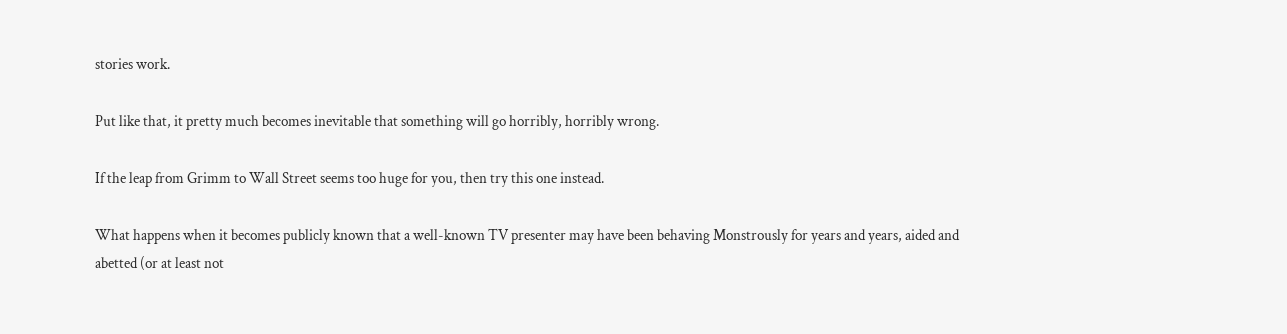stories work.

Put like that, it pretty much becomes inevitable that something will go horribly, horribly wrong.

If the leap from Grimm to Wall Street seems too huge for you, then try this one instead.

What happens when it becomes publicly known that a well-known TV presenter may have been behaving Monstrously for years and years, aided and abetted (or at least not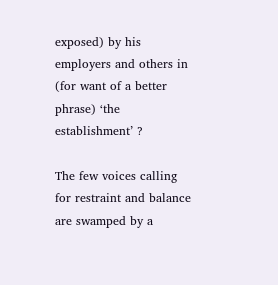exposed) by his employers and others in (for want of a better phrase) ‘the establishment’ ?

The few voices calling for restraint and balance are swamped by a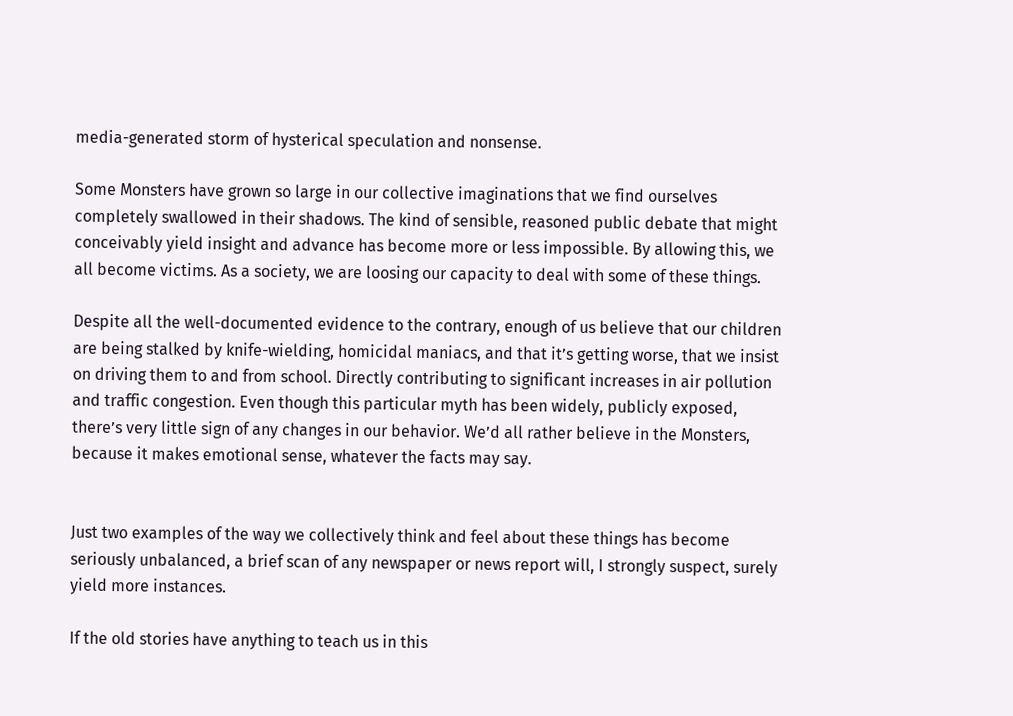media-generated storm of hysterical speculation and nonsense.

Some Monsters have grown so large in our collective imaginations that we find ourselves completely swallowed in their shadows. The kind of sensible, reasoned public debate that might conceivably yield insight and advance has become more or less impossible. By allowing this, we all become victims. As a society, we are loosing our capacity to deal with some of these things.

Despite all the well-documented evidence to the contrary, enough of us believe that our children are being stalked by knife-wielding, homicidal maniacs, and that it’s getting worse, that we insist on driving them to and from school. Directly contributing to significant increases in air pollution and traffic congestion. Even though this particular myth has been widely, publicly exposed, there’s very little sign of any changes in our behavior. We’d all rather believe in the Monsters, because it makes emotional sense, whatever the facts may say.


Just two examples of the way we collectively think and feel about these things has become seriously unbalanced, a brief scan of any newspaper or news report will, I strongly suspect, surely yield more instances.

If the old stories have anything to teach us in this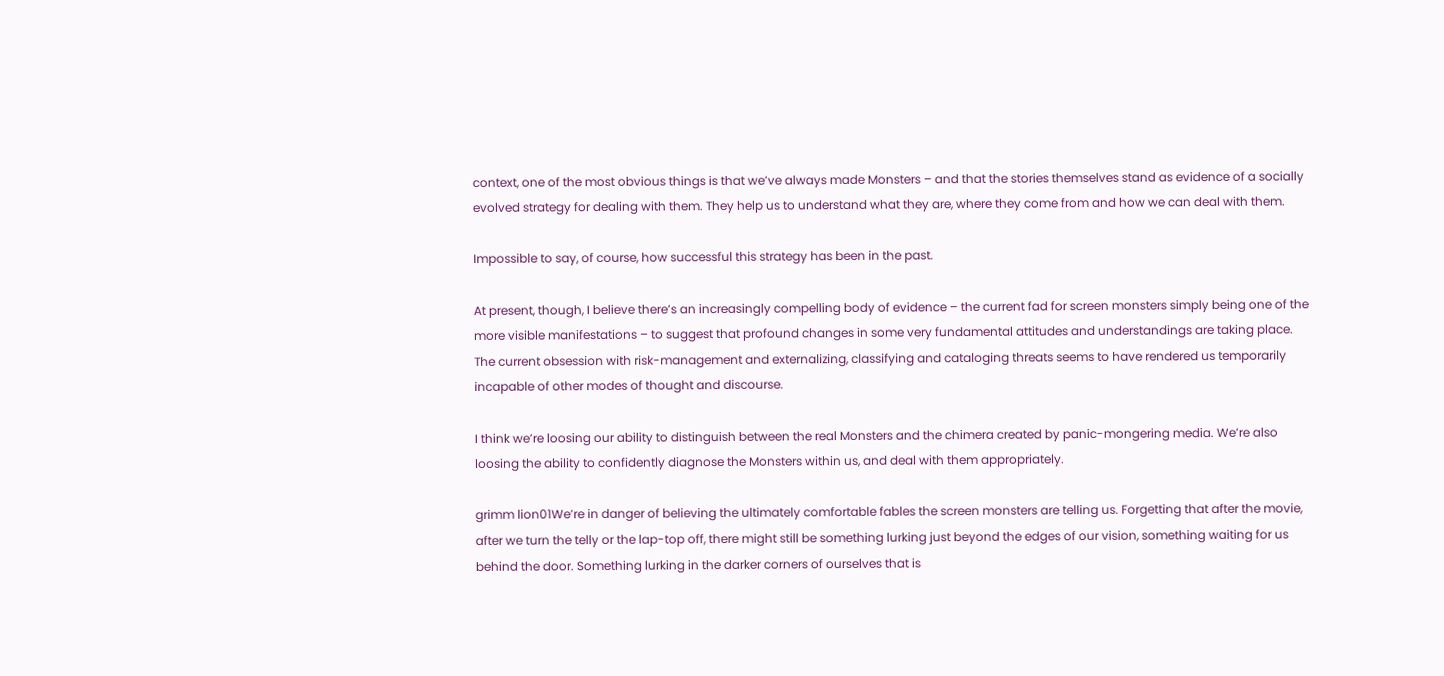context, one of the most obvious things is that we’ve always made Monsters – and that the stories themselves stand as evidence of a socially evolved strategy for dealing with them. They help us to understand what they are, where they come from and how we can deal with them.

Impossible to say, of course, how successful this strategy has been in the past.

At present, though, I believe there’s an increasingly compelling body of evidence – the current fad for screen monsters simply being one of the more visible manifestations – to suggest that profound changes in some very fundamental attitudes and understandings are taking place. The current obsession with risk-management and externalizing, classifying and cataloging threats seems to have rendered us temporarily incapable of other modes of thought and discourse.

I think we’re loosing our ability to distinguish between the real Monsters and the chimera created by panic-mongering media. We’re also loosing the ability to confidently diagnose the Monsters within us, and deal with them appropriately.

grimm lion01We’re in danger of believing the ultimately comfortable fables the screen monsters are telling us. Forgetting that after the movie, after we turn the telly or the lap-top off, there might still be something lurking just beyond the edges of our vision, something waiting for us behind the door. Something lurking in the darker corners of ourselves that is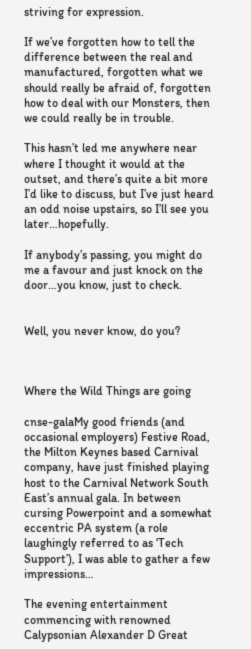striving for expression.

If we’ve forgotten how to tell the difference between the real and manufactured, forgotten what we should really be afraid of, forgotten how to deal with our Monsters, then we could really be in trouble.

This hasn’t led me anywhere near where I thought it would at the outset, and there’s quite a bit more I’d like to discuss, but I’ve just heard an odd noise upstairs, so I’ll see you later…hopefully.

If anybody’s passing, you might do me a favour and just knock on the door…you know, just to check.


Well, you never know, do you?



Where the Wild Things are going

cnse-galaMy good friends (and occasional employers) Festive Road, the Milton Keynes based Carnival company, have just finished playing host to the Carnival Network South East’s annual gala. In between cursing Powerpoint and a somewhat eccentric PA system (a role laughingly referred to as ‘Tech Support’), I was able to gather a few impressions…

The evening entertainment commencing with renowned Calypsonian Alexander D Great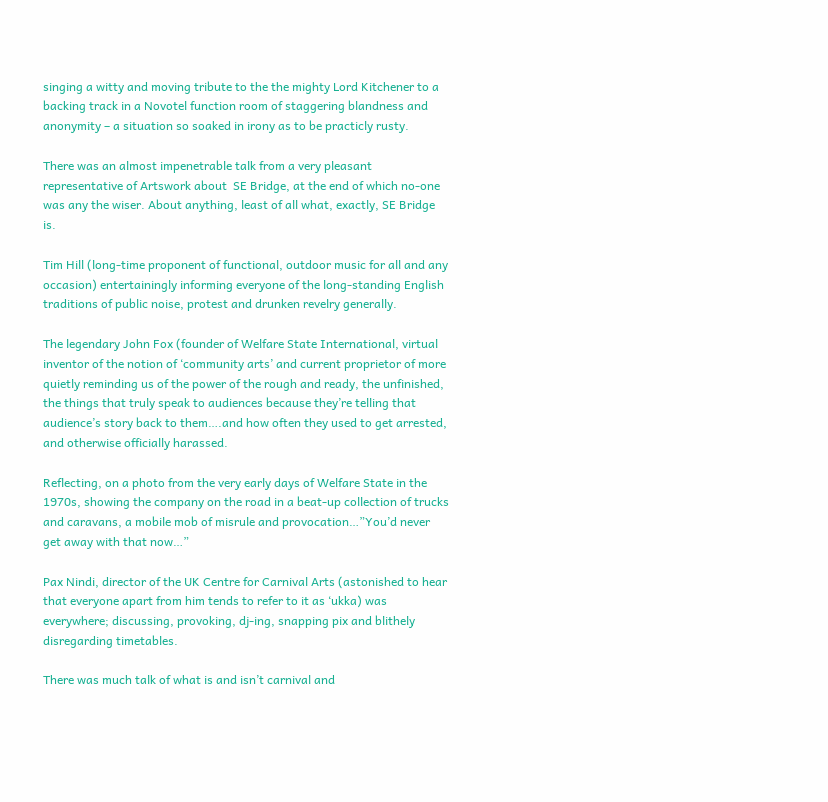singing a witty and moving tribute to the the mighty Lord Kitchener to a backing track in a Novotel function room of staggering blandness and anonymity – a situation so soaked in irony as to be practicly rusty.

There was an almost impenetrable talk from a very pleasant representative of Artswork about  SE Bridge, at the end of which no-one was any the wiser. About anything, least of all what, exactly, SE Bridge is.

Tim Hill (long-time proponent of functional, outdoor music for all and any occasion) entertainingly informing everyone of the long-standing English traditions of public noise, protest and drunken revelry generally.

The legendary John Fox (founder of Welfare State International, virtual inventor of the notion of ‘community arts’ and current proprietor of more quietly reminding us of the power of the rough and ready, the unfinished, the things that truly speak to audiences because they’re telling that audience’s story back to them….and how often they used to get arrested, and otherwise officially harassed.

Reflecting, on a photo from the very early days of Welfare State in the 1970s, showing the company on the road in a beat-up collection of trucks and caravans, a mobile mob of misrule and provocation…”You’d never get away with that now…”

Pax Nindi, director of the UK Centre for Carnival Arts (astonished to hear that everyone apart from him tends to refer to it as ‘ukka) was everywhere; discussing, provoking, dj-ing, snapping pix and blithely disregarding timetables.

There was much talk of what is and isn’t carnival and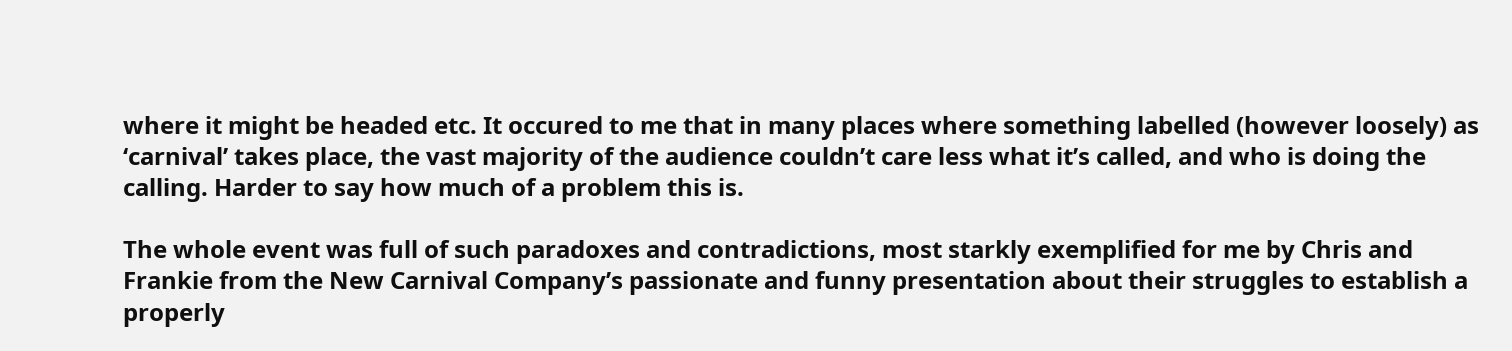where it might be headed etc. It occured to me that in many places where something labelled (however loosely) as ‘carnival’ takes place, the vast majority of the audience couldn’t care less what it’s called, and who is doing the calling. Harder to say how much of a problem this is.

The whole event was full of such paradoxes and contradictions, most starkly exemplified for me by Chris and Frankie from the New Carnival Company’s passionate and funny presentation about their struggles to establish a properly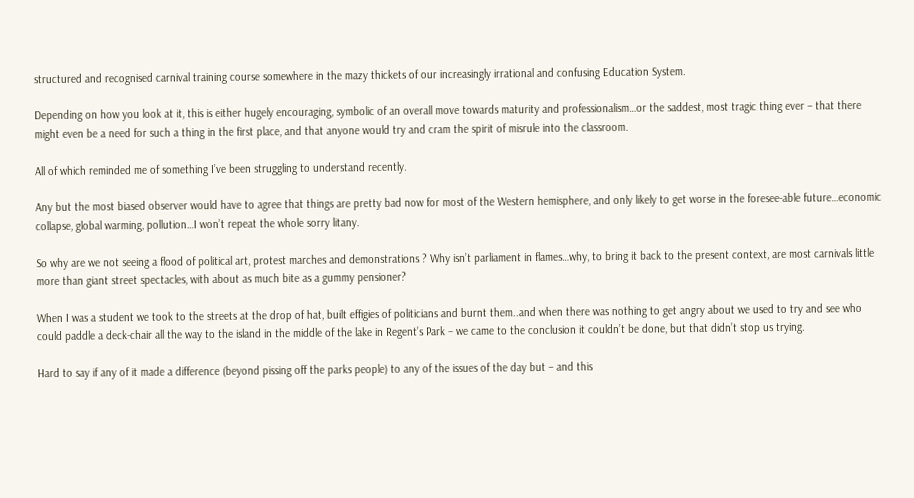structured and recognised carnival training course somewhere in the mazy thickets of our increasingly irrational and confusing Education System.

Depending on how you look at it, this is either hugely encouraging, symbolic of an overall move towards maturity and professionalism…or the saddest, most tragic thing ever – that there might even be a need for such a thing in the first place, and that anyone would try and cram the spirit of misrule into the classroom.

All of which reminded me of something I’ve been struggling to understand recently.

Any but the most biased observer would have to agree that things are pretty bad now for most of the Western hemisphere, and only likely to get worse in the foresee-able future…economic collapse, global warming, pollution…I won’t repeat the whole sorry litany.

So why are we not seeing a flood of political art, protest marches and demonstrations ? Why isn’t parliament in flames…why, to bring it back to the present context, are most carnivals little more than giant street spectacles, with about as much bite as a gummy pensioner?

When I was a student we took to the streets at the drop of hat, built effigies of politicians and burnt them..and when there was nothing to get angry about we used to try and see who could paddle a deck-chair all the way to the island in the middle of the lake in Regent’s Park – we came to the conclusion it couldn’t be done, but that didn’t stop us trying.

Hard to say if any of it made a difference (beyond pissing off the parks people) to any of the issues of the day but – and this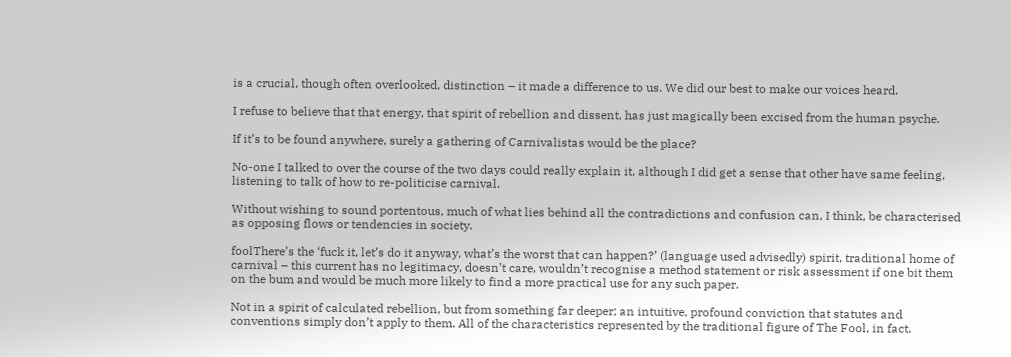is a crucial, though often overlooked, distinction – it made a difference to us. We did our best to make our voices heard.

I refuse to believe that that energy, that spirit of rebellion and dissent, has just magically been excised from the human psyche.

If it’s to be found anywhere, surely a gathering of Carnivalistas would be the place?

No-one I talked to over the course of the two days could really explain it, although I did get a sense that other have same feeling, listening to talk of how to re-politicise carnival.

Without wishing to sound portentous, much of what lies behind all the contradictions and confusion can, I think, be characterised as opposing flows or tendencies in society.

foolThere’s the ‘fuck it, let’s do it anyway, what’s the worst that can happen?’ (language used advisedly) spirit, traditional home of carnival – this current has no legitimacy, doesn’t care, wouldn’t recognise a method statement or risk assessment if one bit them on the bum and would be much more likely to find a more practical use for any such paper.

Not in a spirit of calculated rebellion, but from something far deeper; an intuitive, profound conviction that statutes and conventions simply don’t apply to them. All of the characteristics represented by the traditional figure of The Fool, in fact.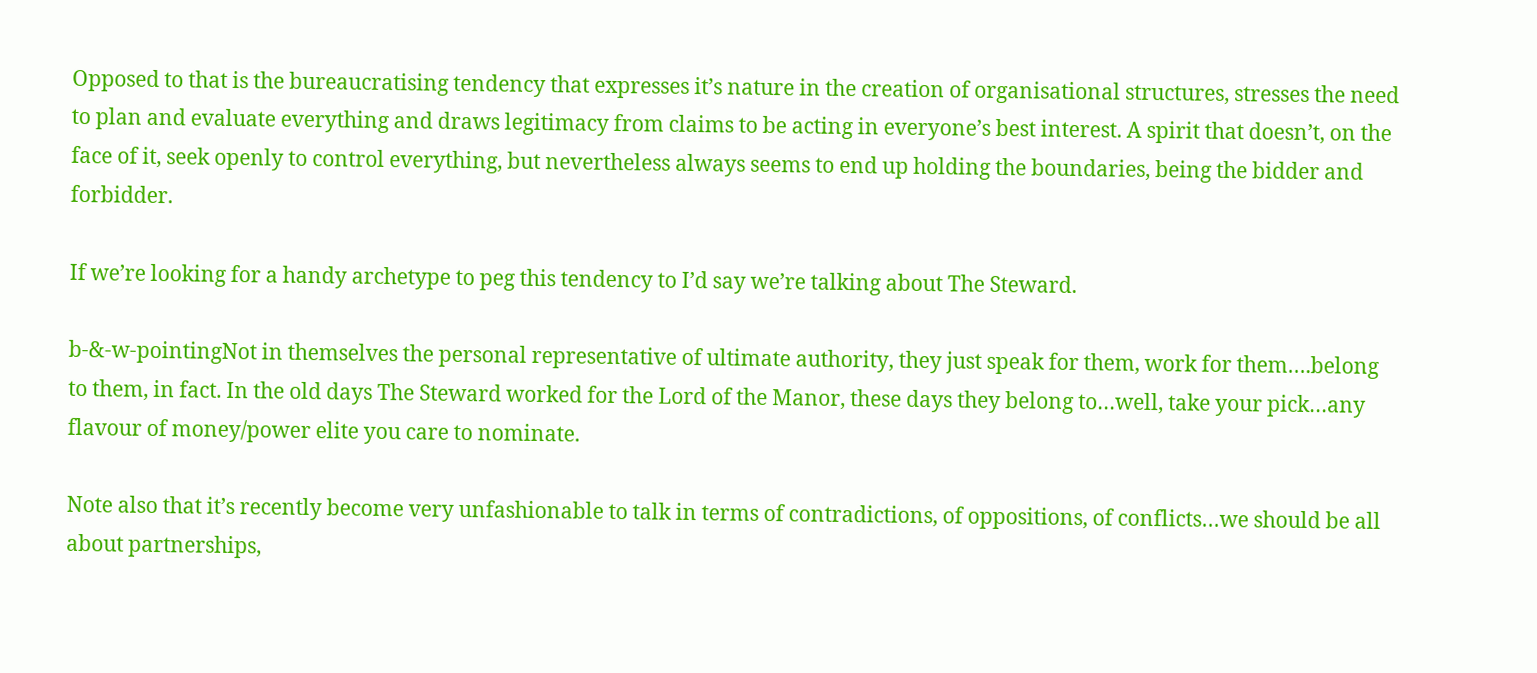Opposed to that is the bureaucratising tendency that expresses it’s nature in the creation of organisational structures, stresses the need to plan and evaluate everything and draws legitimacy from claims to be acting in everyone’s best interest. A spirit that doesn’t, on the face of it, seek openly to control everything, but nevertheless always seems to end up holding the boundaries, being the bidder and forbidder.

If we’re looking for a handy archetype to peg this tendency to I’d say we’re talking about The Steward.

b-&-w-pointingNot in themselves the personal representative of ultimate authority, they just speak for them, work for them….belong to them, in fact. In the old days The Steward worked for the Lord of the Manor, these days they belong to…well, take your pick…any flavour of money/power elite you care to nominate.

Note also that it’s recently become very unfashionable to talk in terms of contradictions, of oppositions, of conflicts…we should be all about partnerships,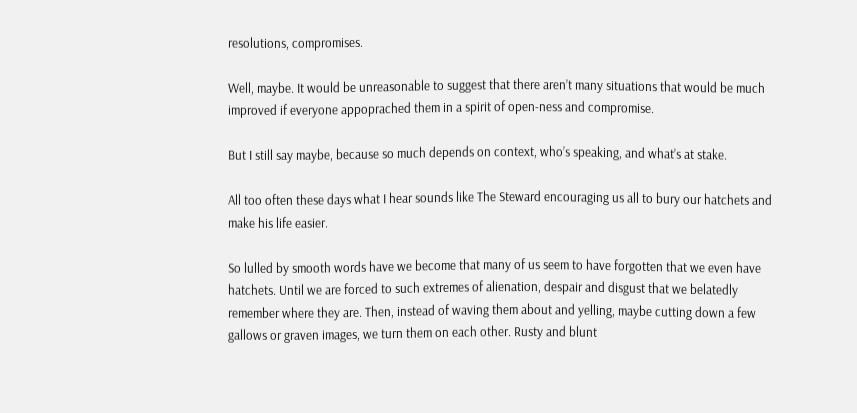resolutions, compromises.

Well, maybe. It would be unreasonable to suggest that there aren’t many situations that would be much improved if everyone appoprached them in a spirit of open-ness and compromise.

But I still say maybe, because so much depends on context, who’s speaking, and what’s at stake.

All too often these days what I hear sounds like The Steward encouraging us all to bury our hatchets and make his life easier.

So lulled by smooth words have we become that many of us seem to have forgotten that we even have hatchets. Until we are forced to such extremes of alienation, despair and disgust that we belatedly remember where they are. Then, instead of waving them about and yelling, maybe cutting down a few gallows or graven images, we turn them on each other. Rusty and blunt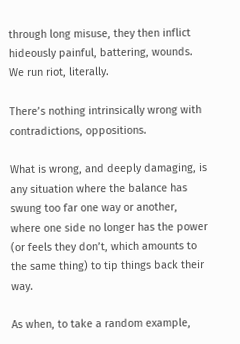through long misuse, they then inflict hideously painful, battering, wounds. We run riot, literally.

There’s nothing intrinsically wrong with contradictions, oppositions.

What is wrong, and deeply damaging, is any situation where the balance has swung too far one way or another, where one side no longer has the power (or feels they don’t, which amounts to the same thing) to tip things back their way.

As when, to take a random example,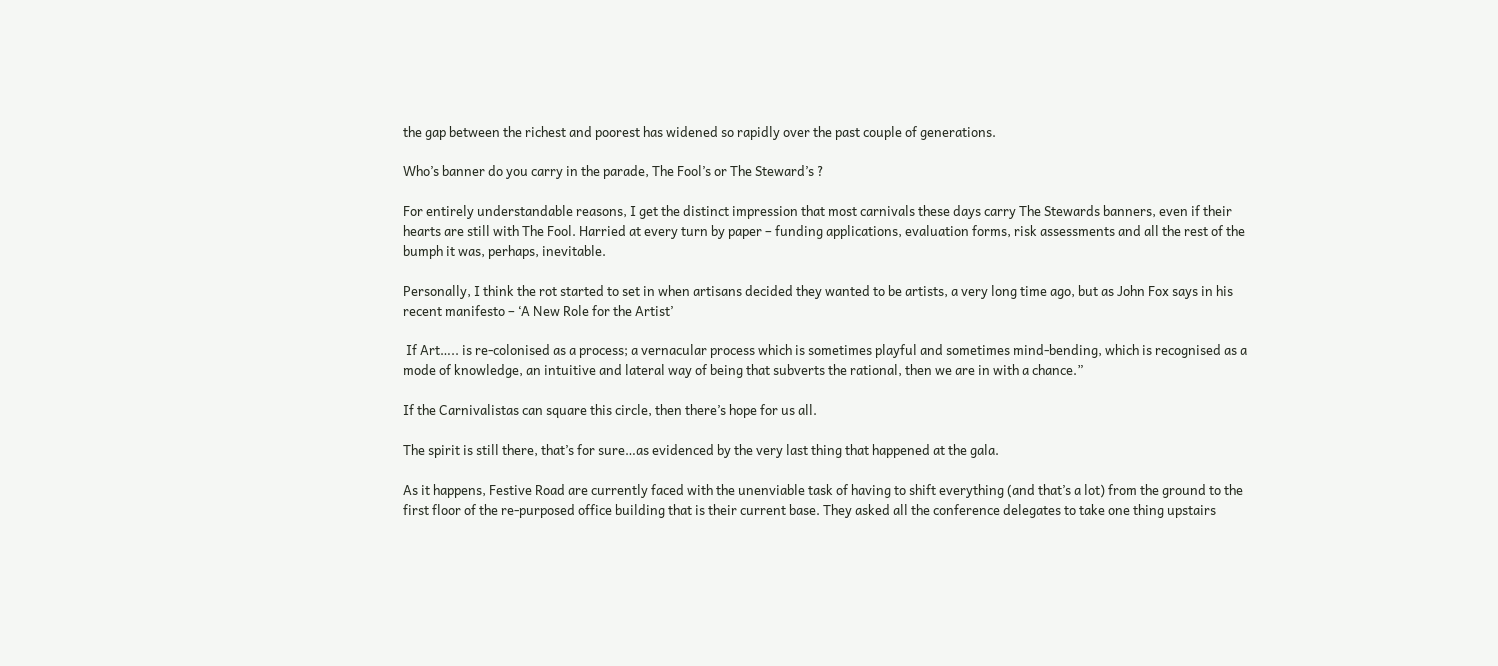the gap between the richest and poorest has widened so rapidly over the past couple of generations.

Who’s banner do you carry in the parade, The Fool’s or The Steward’s ?

For entirely understandable reasons, I get the distinct impression that most carnivals these days carry The Stewards banners, even if their hearts are still with The Fool. Harried at every turn by paper – funding applications, evaluation forms, risk assessments and all the rest of the bumph it was, perhaps, inevitable.

Personally, I think the rot started to set in when artisans decided they wanted to be artists, a very long time ago, but as John Fox says in his recent manifesto – ‘A New Role for the Artist’

 If Art….. is re-colonised as a process; a vernacular process which is sometimes playful and sometimes mind-bending, which is recognised as a mode of knowledge, an intuitive and lateral way of being that subverts the rational, then we are in with a chance.”

If the Carnivalistas can square this circle, then there’s hope for us all.

The spirit is still there, that’s for sure…as evidenced by the very last thing that happened at the gala.

As it happens, Festive Road are currently faced with the unenviable task of having to shift everything (and that’s a lot) from the ground to the first floor of the re-purposed office building that is their current base. They asked all the conference delegates to take one thing upstairs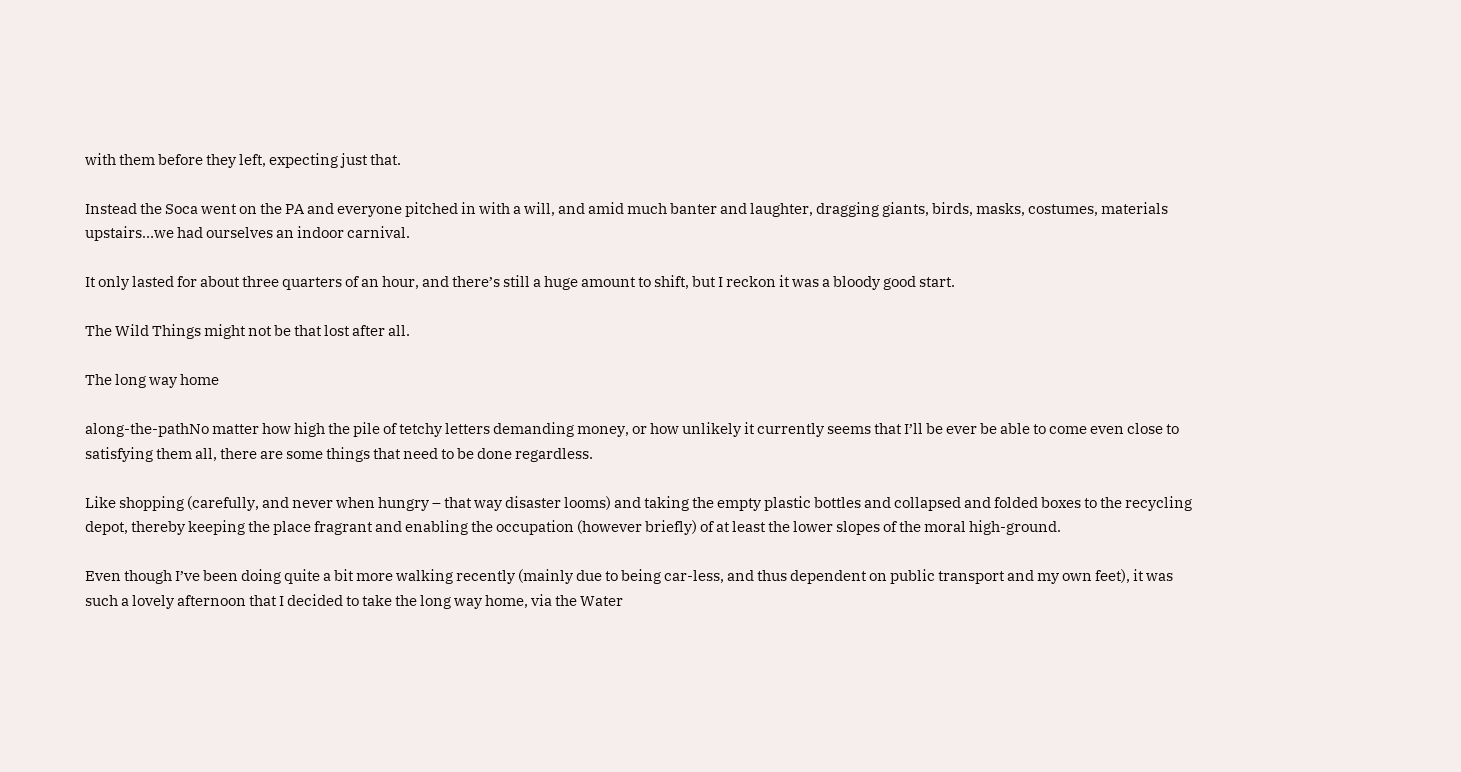with them before they left, expecting just that.

Instead the Soca went on the PA and everyone pitched in with a will, and amid much banter and laughter, dragging giants, birds, masks, costumes, materials upstairs…we had ourselves an indoor carnival.

It only lasted for about three quarters of an hour, and there’s still a huge amount to shift, but I reckon it was a bloody good start.

The Wild Things might not be that lost after all.

The long way home

along-the-pathNo matter how high the pile of tetchy letters demanding money, or how unlikely it currently seems that I’ll be ever be able to come even close to satisfying them all, there are some things that need to be done regardless.

Like shopping (carefully, and never when hungry – that way disaster looms) and taking the empty plastic bottles and collapsed and folded boxes to the recycling depot, thereby keeping the place fragrant and enabling the occupation (however briefly) of at least the lower slopes of the moral high-ground.

Even though I’ve been doing quite a bit more walking recently (mainly due to being car-less, and thus dependent on public transport and my own feet), it was such a lovely afternoon that I decided to take the long way home, via the Water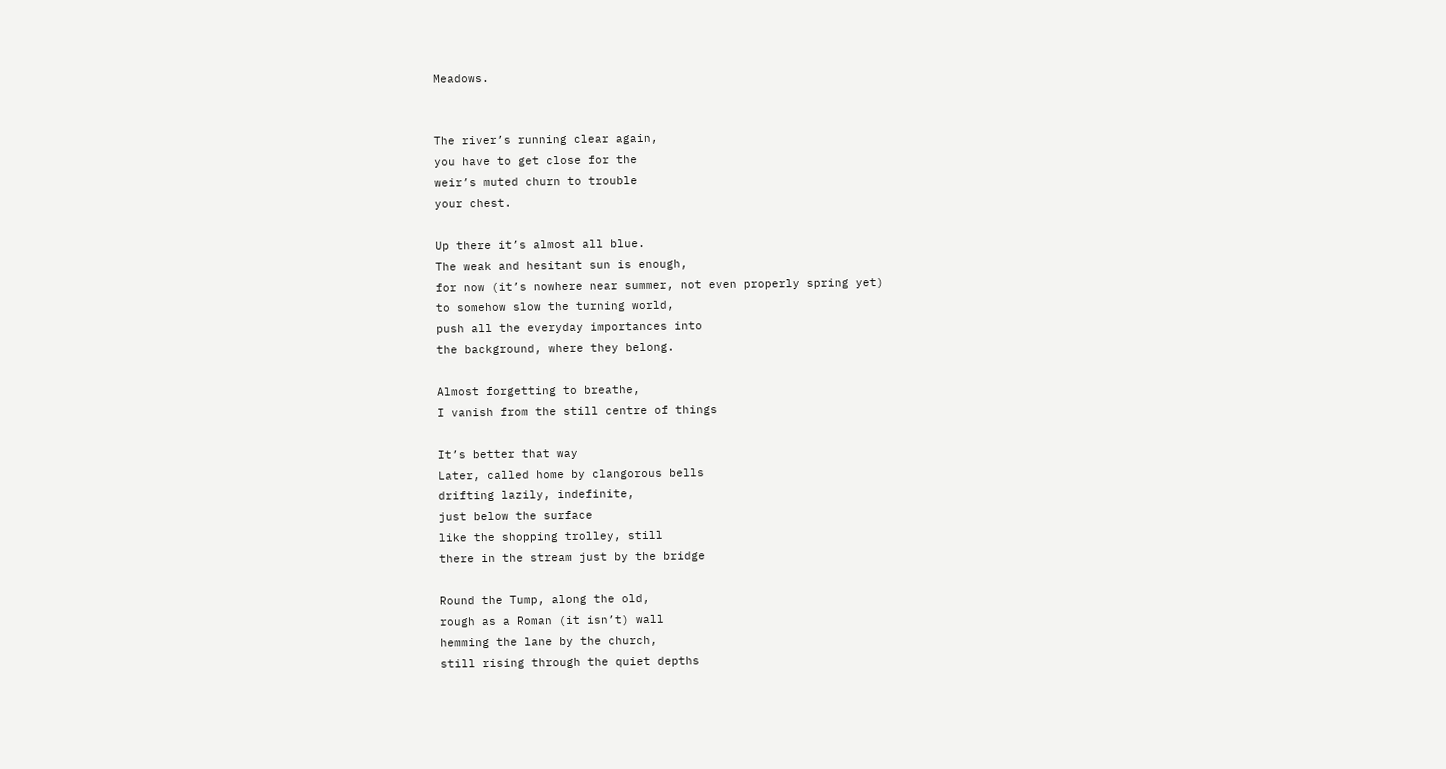Meadows.


The river’s running clear again,
you have to get close for the
weir’s muted churn to trouble
your chest.

Up there it’s almost all blue.
The weak and hesitant sun is enough,
for now (it’s nowhere near summer, not even properly spring yet)
to somehow slow the turning world,
push all the everyday importances into
the background, where they belong.

Almost forgetting to breathe,
I vanish from the still centre of things

It’s better that way
Later, called home by clangorous bells
drifting lazily, indefinite,
just below the surface
like the shopping trolley, still
there in the stream just by the bridge

Round the Tump, along the old,
rough as a Roman (it isn’t) wall
hemming the lane by the church,
still rising through the quiet depths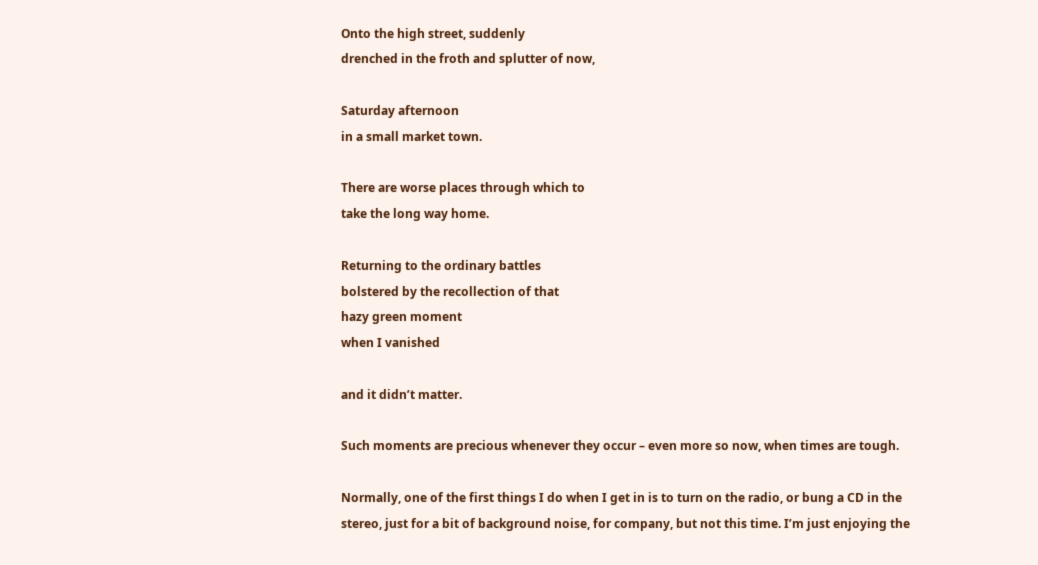Onto the high street, suddenly
drenched in the froth and splutter of now,

Saturday afternoon
in a small market town.

There are worse places through which to
take the long way home.

Returning to the ordinary battles
bolstered by the recollection of that
hazy green moment
when I vanished

and it didn’t matter.

Such moments are precious whenever they occur – even more so now, when times are tough.

Normally, one of the first things I do when I get in is to turn on the radio, or bung a CD in the stereo, just for a bit of background noise, for company, but not this time. I’m just enjoying the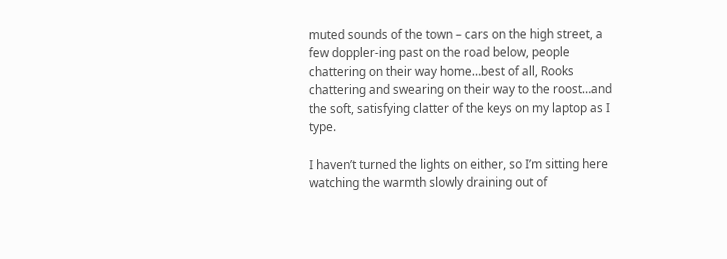muted sounds of the town – cars on the high street, a few doppler-ing past on the road below, people chattering on their way home…best of all, Rooks chattering and swearing on their way to the roost…and the soft, satisfying clatter of the keys on my laptop as I type.

I haven’t turned the lights on either, so I’m sitting here watching the warmth slowly draining out of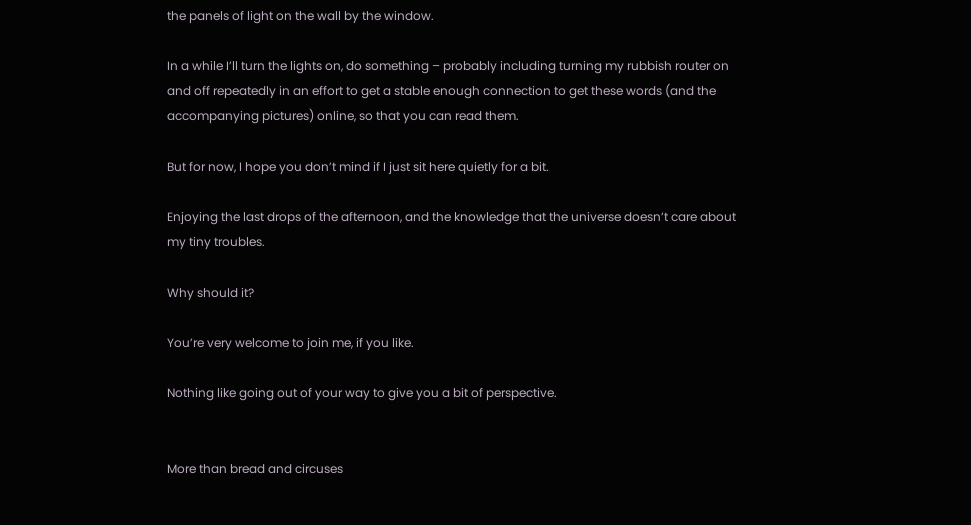the panels of light on the wall by the window.

In a while I’ll turn the lights on, do something – probably including turning my rubbish router on and off repeatedly in an effort to get a stable enough connection to get these words (and the accompanying pictures) online, so that you can read them.

But for now, I hope you don’t mind if I just sit here quietly for a bit.

Enjoying the last drops of the afternoon, and the knowledge that the universe doesn’t care about my tiny troubles.

Why should it?

You’re very welcome to join me, if you like.

Nothing like going out of your way to give you a bit of perspective.


More than bread and circuses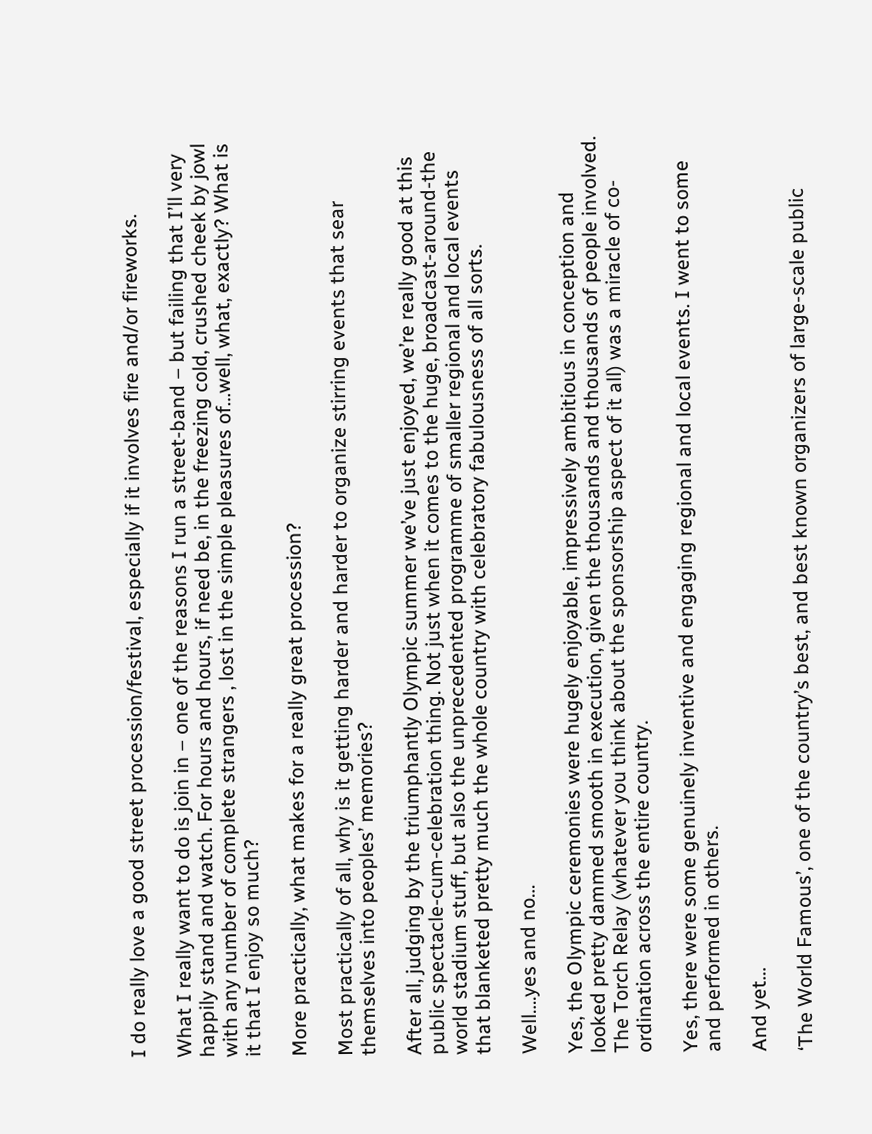I do really love a good street procession/festival, especially if it involves fire and/or fireworks.

What I really want to do is join in – one of the reasons I run a street-band – but failing that I’ll very happily stand and watch. For hours and hours, if need be, in the freezing cold, crushed cheek by jowl with any number of complete strangers , lost in the simple pleasures of…well, what, exactly? What is it that I enjoy so much?

More practically, what makes for a really great procession?

Most practically of all, why is it getting harder and harder to organize stirring events that sear themselves into peoples’ memories?

After all, judging by the triumphantly Olympic summer we’ve just enjoyed, we’re really good at this public spectacle-cum-celebration thing. Not just when it comes to the huge, broadcast-around-the world stadium stuff, but also the unprecedented programme of smaller regional and local events that blanketed pretty much the whole country with celebratory fabulousness of all sorts.

Well….yes and no…

Yes, the Olympic ceremonies were hugely enjoyable, impressively ambitious in conception and looked pretty dammed smooth in execution, given the thousands and thousands of people involved. The Torch Relay (whatever you think about the sponsorship aspect of it all) was a miracle of co-ordination across the entire country.

Yes, there were some genuinely inventive and engaging regional and local events. I went to some and performed in others.

And yet…

‘The World Famous’, one of the country’s best, and best known organizers of large-scale public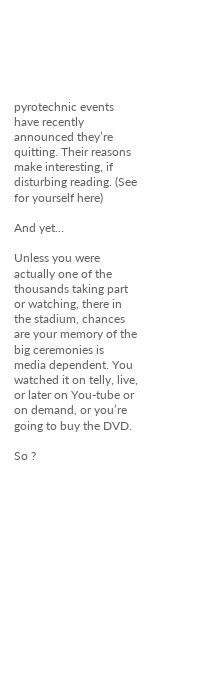pyrotechnic events have recently announced they’re quitting. Their reasons make interesting, if disturbing reading. (See for yourself here)

And yet…

Unless you were actually one of the thousands taking part or watching, there in the stadium, chances are your memory of the big ceremonies is media dependent. You watched it on telly, live, or later on You-tube or on demand, or you’re going to buy the DVD.

So ?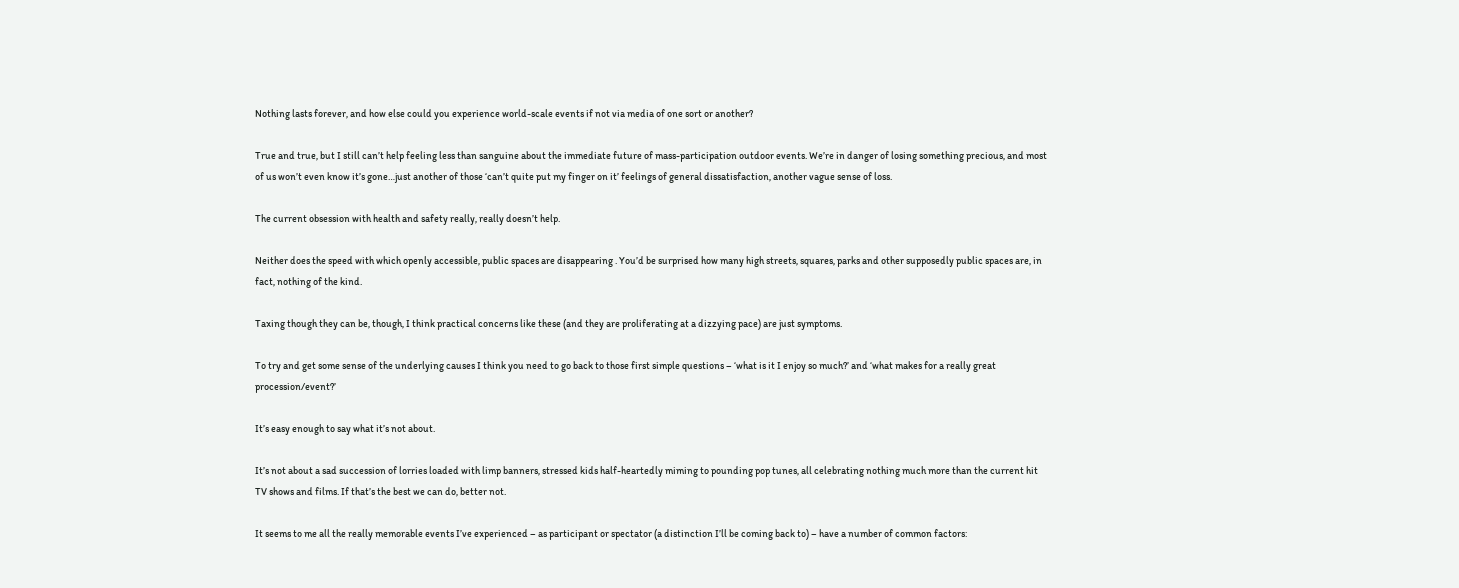Nothing lasts forever, and how else could you experience world-scale events if not via media of one sort or another?

True and true, but I still can’t help feeling less than sanguine about the immediate future of mass-participation outdoor events. We’re in danger of losing something precious, and most of us won’t even know it’s gone…just another of those ‘can’t quite put my finger on it’ feelings of general dissatisfaction, another vague sense of loss.

The current obsession with health and safety really, really doesn’t help.

Neither does the speed with which openly accessible, public spaces are disappearing . You’d be surprised how many high streets, squares, parks and other supposedly public spaces are, in fact, nothing of the kind.

Taxing though they can be, though, I think practical concerns like these (and they are proliferating at a dizzying pace) are just symptoms.

To try and get some sense of the underlying causes I think you need to go back to those first simple questions – ‘what is it I enjoy so much?’ and ‘what makes for a really great procession/event?’

It’s easy enough to say what it’s not about.

It’s not about a sad succession of lorries loaded with limp banners, stressed kids half-heartedly miming to pounding pop tunes, all celebrating nothing much more than the current hit TV shows and films. If that’s the best we can do, better not.

It seems to me all the really memorable events I’ve experienced – as participant or spectator (a distinction I’ll be coming back to) – have a number of common factors: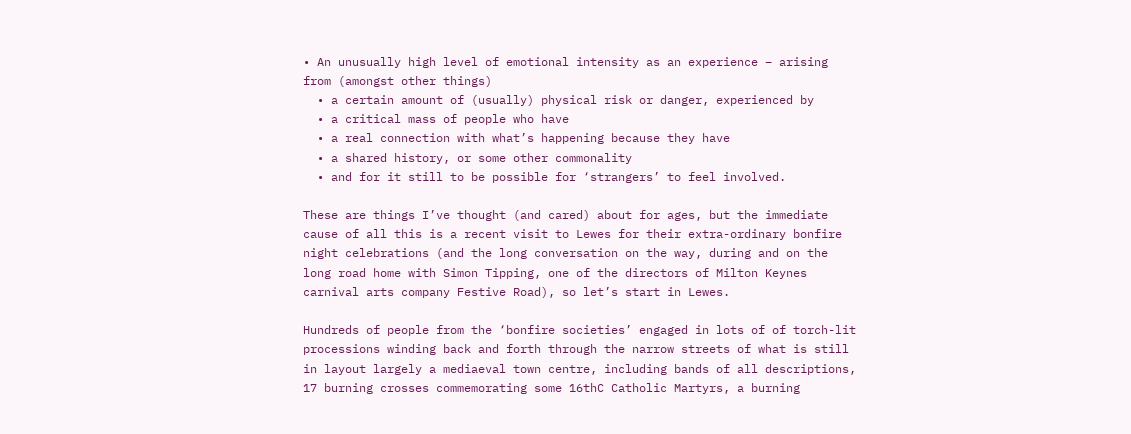• An unusually high level of emotional intensity as an experience – arising from (amongst other things)
  • a certain amount of (usually) physical risk or danger, experienced by
  • a critical mass of people who have
  • a real connection with what’s happening because they have
  • a shared history, or some other commonality
  • and for it still to be possible for ‘strangers’ to feel involved.

These are things I’ve thought (and cared) about for ages, but the immediate cause of all this is a recent visit to Lewes for their extra-ordinary bonfire night celebrations (and the long conversation on the way, during and on the long road home with Simon Tipping, one of the directors of Milton Keynes carnival arts company Festive Road), so let’s start in Lewes.

Hundreds of people from the ‘bonfire societies’ engaged in lots of of torch-lit processions winding back and forth through the narrow streets of what is still in layout largely a mediaeval town centre, including bands of all descriptions, 17 burning crosses commemorating some 16thC Catholic Martyrs, a burning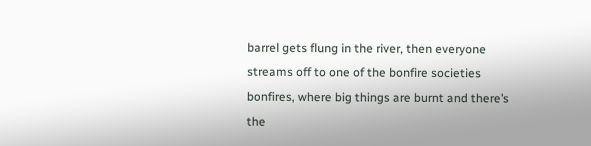barrel gets flung in the river, then everyone streams off to one of the bonfire societies bonfires, where big things are burnt and there’s the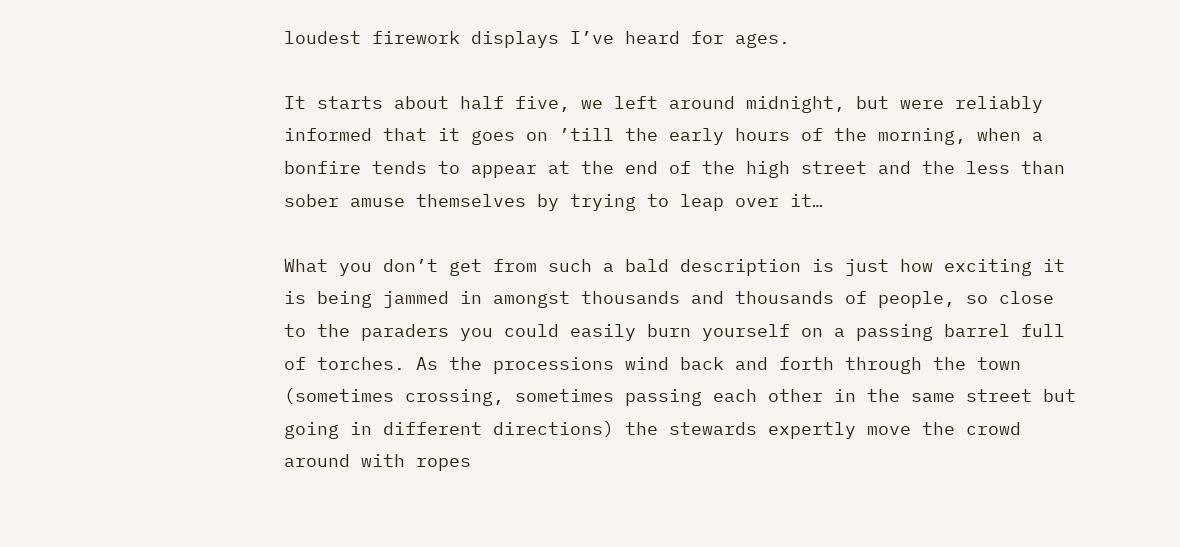loudest firework displays I’ve heard for ages.

It starts about half five, we left around midnight, but were reliably informed that it goes on ’till the early hours of the morning, when a bonfire tends to appear at the end of the high street and the less than sober amuse themselves by trying to leap over it…

What you don’t get from such a bald description is just how exciting it is being jammed in amongst thousands and thousands of people, so close to the paraders you could easily burn yourself on a passing barrel full of torches. As the processions wind back and forth through the town (sometimes crossing, sometimes passing each other in the same street but going in different directions) the stewards expertly move the crowd around with ropes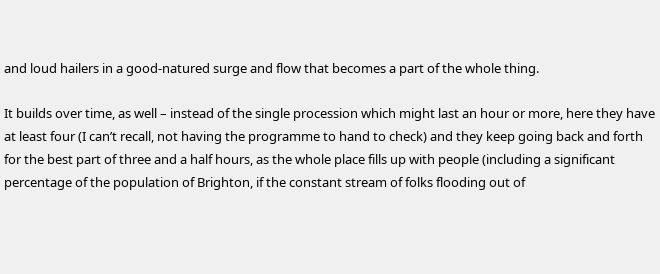and loud hailers in a good-natured surge and flow that becomes a part of the whole thing.

It builds over time, as well – instead of the single procession which might last an hour or more, here they have at least four (I can’t recall, not having the programme to hand to check) and they keep going back and forth for the best part of three and a half hours, as the whole place fills up with people (including a significant percentage of the population of Brighton, if the constant stream of folks flooding out of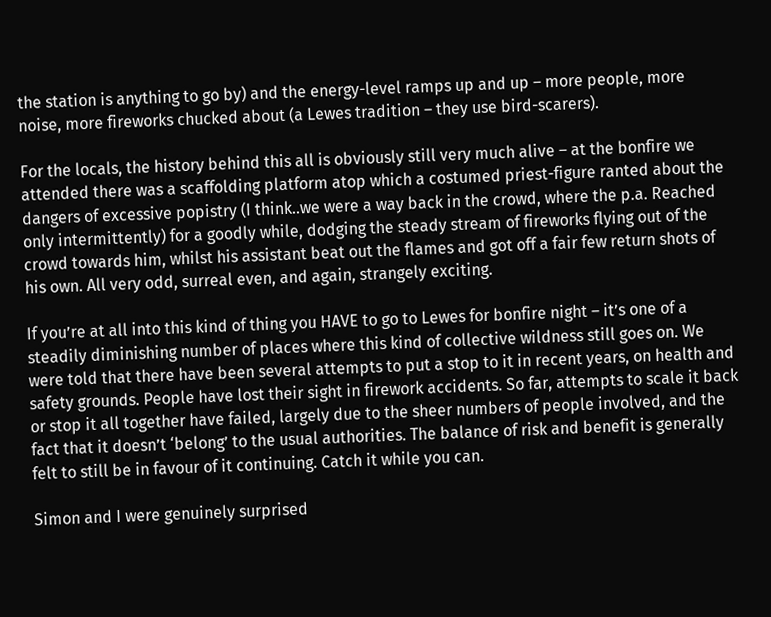the station is anything to go by) and the energy-level ramps up and up – more people, more noise, more fireworks chucked about (a Lewes tradition – they use bird-scarers).

For the locals, the history behind this all is obviously still very much alive – at the bonfire we attended there was a scaffolding platform atop which a costumed priest-figure ranted about the dangers of excessive popistry (I think..we were a way back in the crowd, where the p.a. Reached only intermittently) for a goodly while, dodging the steady stream of fireworks flying out of the crowd towards him, whilst his assistant beat out the flames and got off a fair few return shots of his own. All very odd, surreal even, and again, strangely exciting.

If you’re at all into this kind of thing you HAVE to go to Lewes for bonfire night – it’s one of a steadily diminishing number of places where this kind of collective wildness still goes on. We were told that there have been several attempts to put a stop to it in recent years, on health and safety grounds. People have lost their sight in firework accidents. So far, attempts to scale it back or stop it all together have failed, largely due to the sheer numbers of people involved, and the fact that it doesn’t ‘belong’ to the usual authorities. The balance of risk and benefit is generally felt to still be in favour of it continuing. Catch it while you can.

Simon and I were genuinely surprised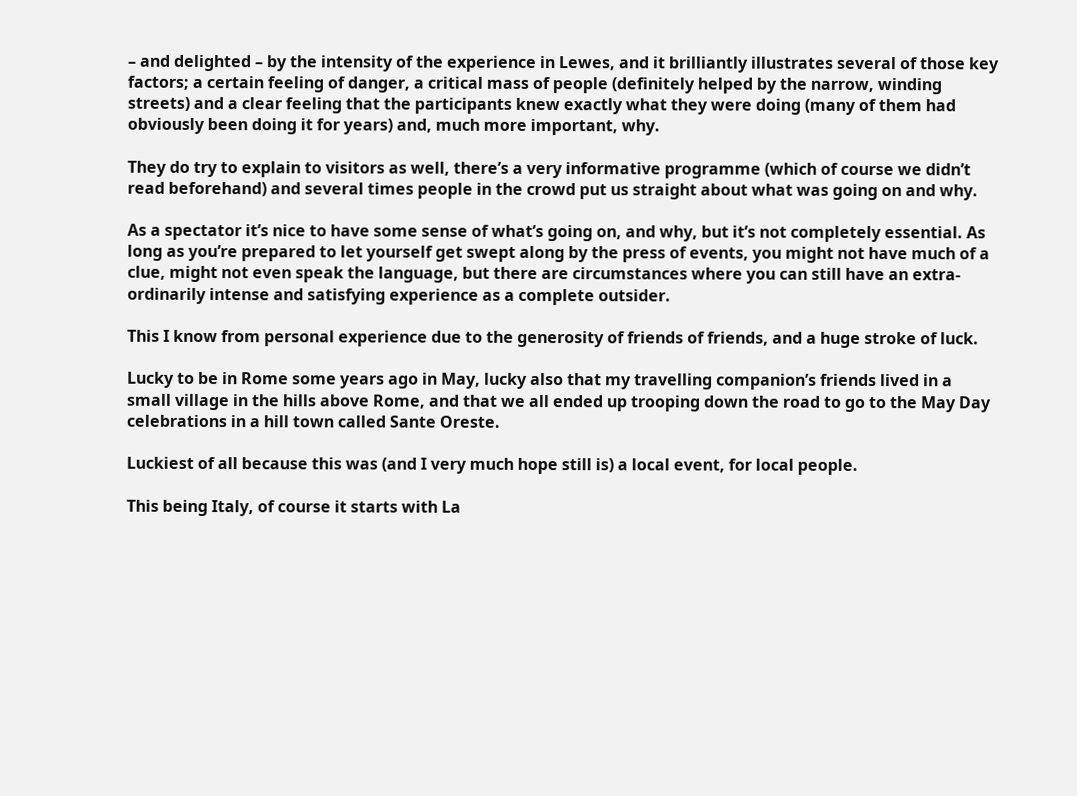– and delighted – by the intensity of the experience in Lewes, and it brilliantly illustrates several of those key factors; a certain feeling of danger, a critical mass of people (definitely helped by the narrow, winding streets) and a clear feeling that the participants knew exactly what they were doing (many of them had obviously been doing it for years) and, much more important, why.

They do try to explain to visitors as well, there’s a very informative programme (which of course we didn’t read beforehand) and several times people in the crowd put us straight about what was going on and why.

As a spectator it’s nice to have some sense of what’s going on, and why, but it’s not completely essential. As long as you’re prepared to let yourself get swept along by the press of events, you might not have much of a clue, might not even speak the language, but there are circumstances where you can still have an extra-ordinarily intense and satisfying experience as a complete outsider.

This I know from personal experience due to the generosity of friends of friends, and a huge stroke of luck.

Lucky to be in Rome some years ago in May, lucky also that my travelling companion’s friends lived in a small village in the hills above Rome, and that we all ended up trooping down the road to go to the May Day celebrations in a hill town called Sante Oreste.

Luckiest of all because this was (and I very much hope still is) a local event, for local people.

This being Italy, of course it starts with La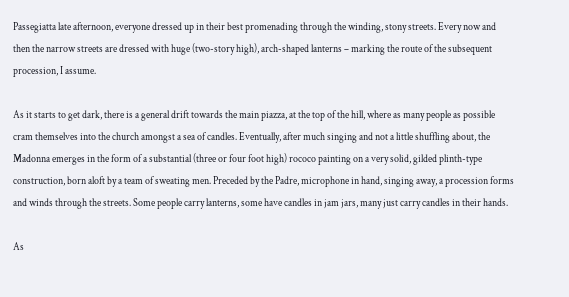Passegiatta late afternoon, everyone dressed up in their best promenading through the winding, stony streets. Every now and then the narrow streets are dressed with huge (two-story high), arch-shaped lanterns – marking the route of the subsequent procession, I assume.

As it starts to get dark, there is a general drift towards the main piazza, at the top of the hill, where as many people as possible cram themselves into the church amongst a sea of candles. Eventually, after much singing and not a little shuffling about, the Madonna emerges in the form of a substantial (three or four foot high) rococo painting on a very solid, gilded plinth-type construction, born aloft by a team of sweating men. Preceded by the Padre, microphone in hand, singing away, a procession forms and winds through the streets. Some people carry lanterns, some have candles in jam jars, many just carry candles in their hands.

As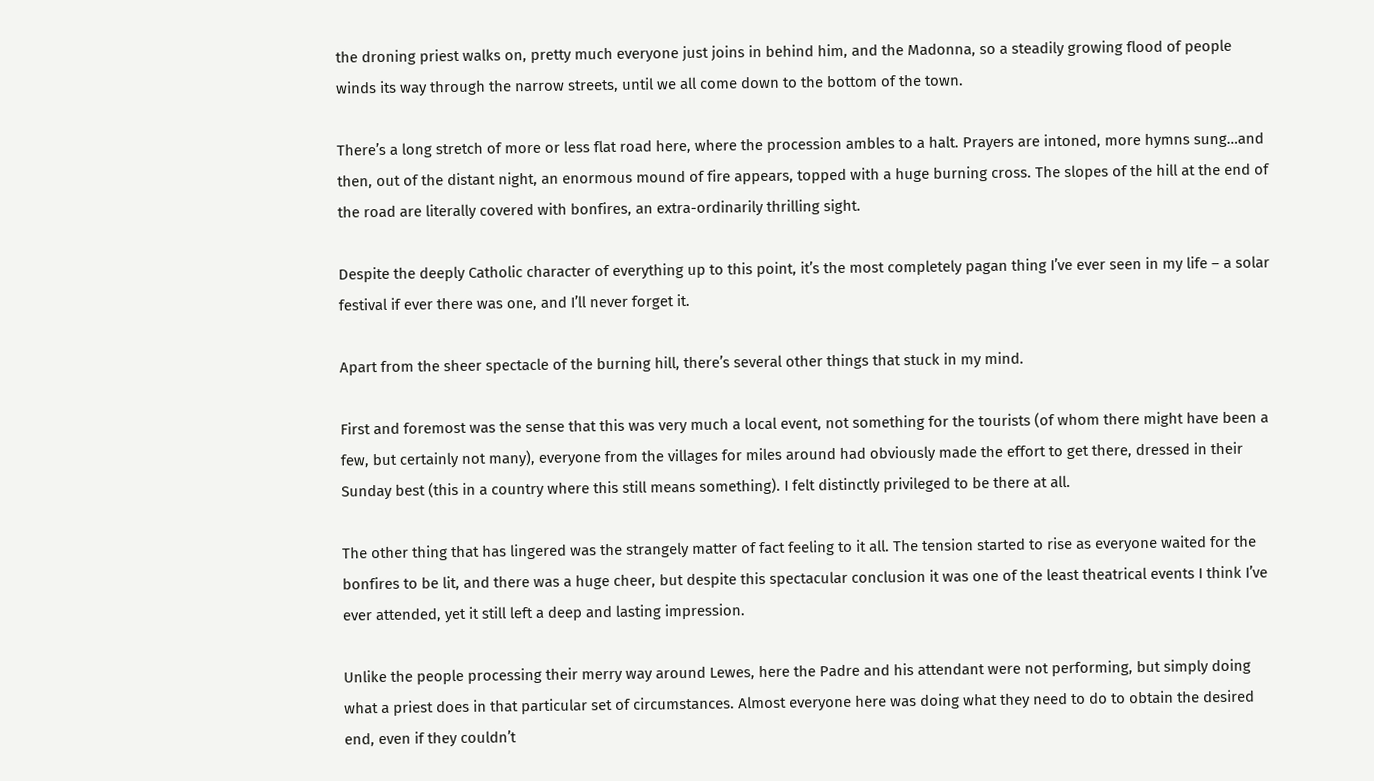the droning priest walks on, pretty much everyone just joins in behind him, and the Madonna, so a steadily growing flood of people winds its way through the narrow streets, until we all come down to the bottom of the town.

There’s a long stretch of more or less flat road here, where the procession ambles to a halt. Prayers are intoned, more hymns sung…and then, out of the distant night, an enormous mound of fire appears, topped with a huge burning cross. The slopes of the hill at the end of the road are literally covered with bonfires, an extra-ordinarily thrilling sight.

Despite the deeply Catholic character of everything up to this point, it’s the most completely pagan thing I’ve ever seen in my life – a solar festival if ever there was one, and I’ll never forget it.

Apart from the sheer spectacle of the burning hill, there’s several other things that stuck in my mind.

First and foremost was the sense that this was very much a local event, not something for the tourists (of whom there might have been a few, but certainly not many), everyone from the villages for miles around had obviously made the effort to get there, dressed in their Sunday best (this in a country where this still means something). I felt distinctly privileged to be there at all.

The other thing that has lingered was the strangely matter of fact feeling to it all. The tension started to rise as everyone waited for the bonfires to be lit, and there was a huge cheer, but despite this spectacular conclusion it was one of the least theatrical events I think I’ve ever attended, yet it still left a deep and lasting impression.

Unlike the people processing their merry way around Lewes, here the Padre and his attendant were not performing, but simply doing what a priest does in that particular set of circumstances. Almost everyone here was doing what they need to do to obtain the desired end, even if they couldn’t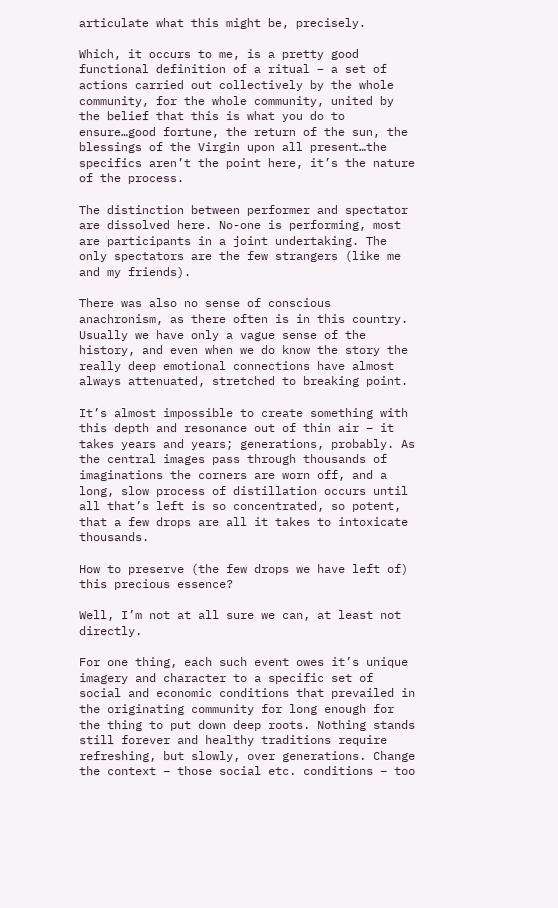articulate what this might be, precisely.

Which, it occurs to me, is a pretty good functional definition of a ritual – a set of actions carried out collectively by the whole community, for the whole community, united by the belief that this is what you do to ensure…good fortune, the return of the sun, the blessings of the Virgin upon all present…the specifics aren’t the point here, it’s the nature of the process.

The distinction between performer and spectator are dissolved here. No-one is performing, most are participants in a joint undertaking. The only spectators are the few strangers (like me and my friends).

There was also no sense of conscious anachronism, as there often is in this country. Usually we have only a vague sense of the history, and even when we do know the story the really deep emotional connections have almost always attenuated, stretched to breaking point.

It’s almost impossible to create something with this depth and resonance out of thin air – it takes years and years; generations, probably. As the central images pass through thousands of imaginations the corners are worn off, and a long, slow process of distillation occurs until all that’s left is so concentrated, so potent, that a few drops are all it takes to intoxicate thousands.

How to preserve (the few drops we have left of) this precious essence?

Well, I’m not at all sure we can, at least not directly.

For one thing, each such event owes it’s unique imagery and character to a specific set of social and economic conditions that prevailed in the originating community for long enough for the thing to put down deep roots. Nothing stands still forever and healthy traditions require refreshing, but slowly, over generations. Change the context – those social etc. conditions – too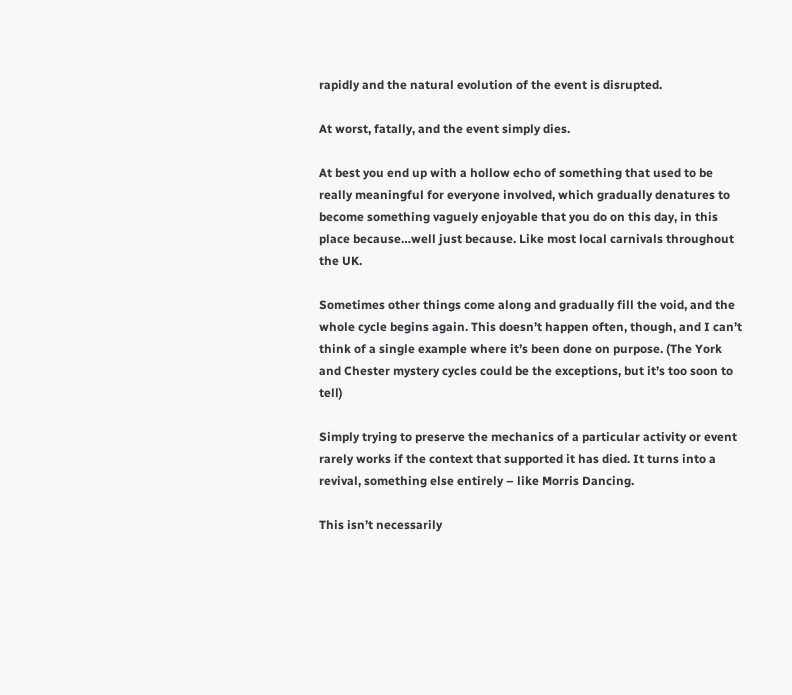rapidly and the natural evolution of the event is disrupted.

At worst, fatally, and the event simply dies.

At best you end up with a hollow echo of something that used to be really meaningful for everyone involved, which gradually denatures to become something vaguely enjoyable that you do on this day, in this place because…well just because. Like most local carnivals throughout the UK.

Sometimes other things come along and gradually fill the void, and the whole cycle begins again. This doesn’t happen often, though, and I can’t think of a single example where it’s been done on purpose. (The York and Chester mystery cycles could be the exceptions, but it’s too soon to tell)

Simply trying to preserve the mechanics of a particular activity or event rarely works if the context that supported it has died. It turns into a revival, something else entirely – like Morris Dancing.

This isn’t necessarily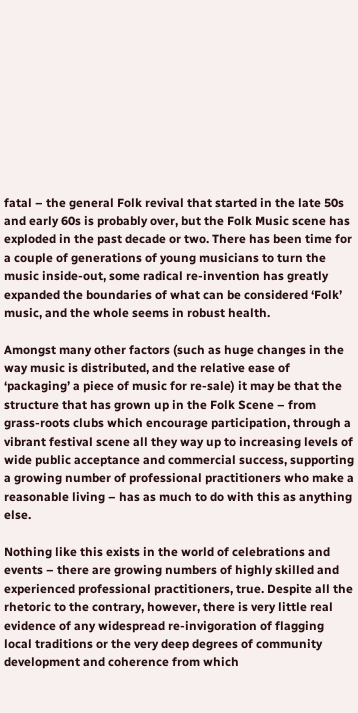fatal – the general Folk revival that started in the late 50s and early 60s is probably over, but the Folk Music scene has exploded in the past decade or two. There has been time for a couple of generations of young musicians to turn the music inside-out, some radical re-invention has greatly expanded the boundaries of what can be considered ‘Folk’ music, and the whole seems in robust health.

Amongst many other factors (such as huge changes in the way music is distributed, and the relative ease of ‘packaging’ a piece of music for re-sale) it may be that the structure that has grown up in the Folk Scene – from grass-roots clubs which encourage participation, through a vibrant festival scene all they way up to increasing levels of wide public acceptance and commercial success, supporting a growing number of professional practitioners who make a reasonable living – has as much to do with this as anything else.

Nothing like this exists in the world of celebrations and events – there are growing numbers of highly skilled and experienced professional practitioners, true. Despite all the rhetoric to the contrary, however, there is very little real evidence of any widespread re-invigoration of flagging local traditions or the very deep degrees of community development and coherence from which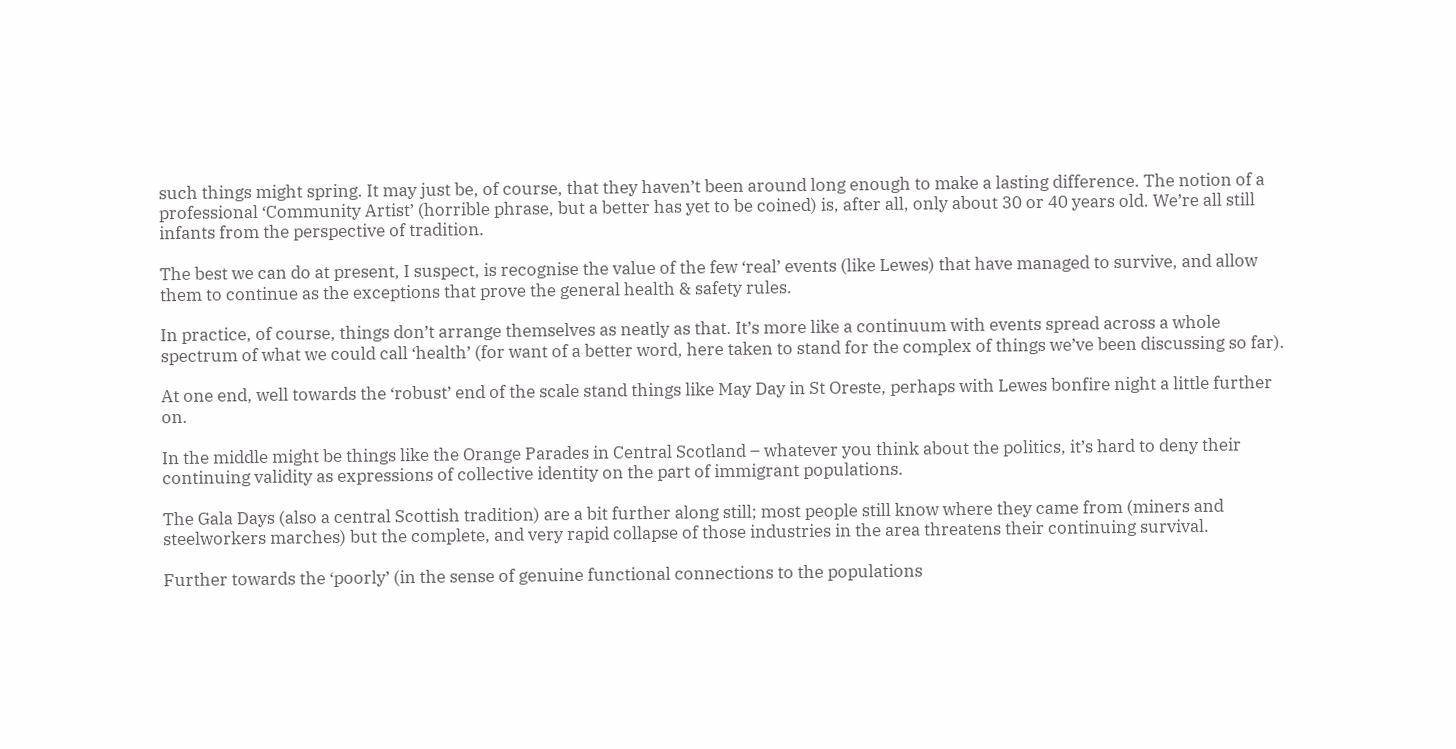such things might spring. It may just be, of course, that they haven’t been around long enough to make a lasting difference. The notion of a professional ‘Community Artist’ (horrible phrase, but a better has yet to be coined) is, after all, only about 30 or 40 years old. We’re all still infants from the perspective of tradition.

The best we can do at present, I suspect, is recognise the value of the few ‘real’ events (like Lewes) that have managed to survive, and allow them to continue as the exceptions that prove the general health & safety rules.

In practice, of course, things don’t arrange themselves as neatly as that. It’s more like a continuum with events spread across a whole spectrum of what we could call ‘health’ (for want of a better word, here taken to stand for the complex of things we’ve been discussing so far).

At one end, well towards the ‘robust’ end of the scale stand things like May Day in St Oreste, perhaps with Lewes bonfire night a little further on.

In the middle might be things like the Orange Parades in Central Scotland – whatever you think about the politics, it’s hard to deny their continuing validity as expressions of collective identity on the part of immigrant populations.

The Gala Days (also a central Scottish tradition) are a bit further along still; most people still know where they came from (miners and steelworkers marches) but the complete, and very rapid collapse of those industries in the area threatens their continuing survival.

Further towards the ‘poorly’ (in the sense of genuine functional connections to the populations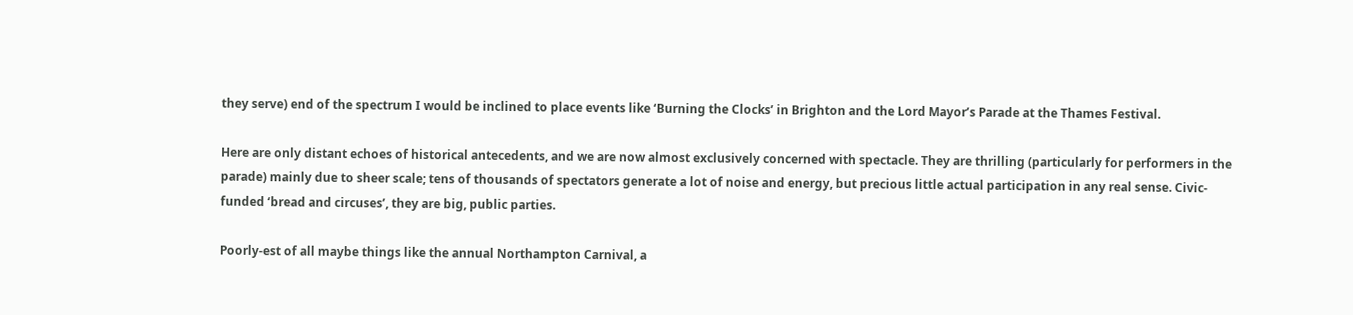they serve) end of the spectrum I would be inclined to place events like ‘Burning the Clocks’ in Brighton and the Lord Mayor’s Parade at the Thames Festival.

Here are only distant echoes of historical antecedents, and we are now almost exclusively concerned with spectacle. They are thrilling (particularly for performers in the parade) mainly due to sheer scale; tens of thousands of spectators generate a lot of noise and energy, but precious little actual participation in any real sense. Civic-funded ‘bread and circuses’, they are big, public parties.

Poorly-est of all maybe things like the annual Northampton Carnival, a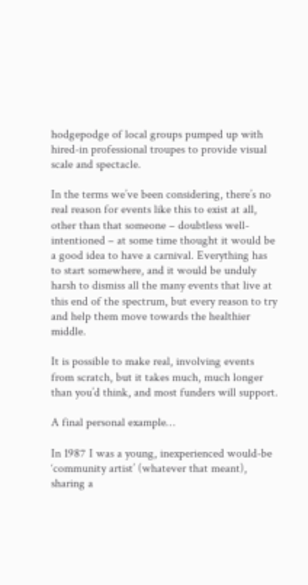hodgepodge of local groups pumped up with hired-in professional troupes to provide visual scale and spectacle.

In the terms we’ve been considering, there’s no real reason for events like this to exist at all, other than that someone – doubtless well-intentioned – at some time thought it would be a good idea to have a carnival. Everything has to start somewhere, and it would be unduly harsh to dismiss all the many events that live at this end of the spectrum, but every reason to try and help them move towards the healthier middle.

It is possible to make real, involving events from scratch, but it takes much, much longer than you’d think, and most funders will support.

A final personal example…

In 1987 I was a young, inexperienced would-be ‘community artist’ (whatever that meant), sharing a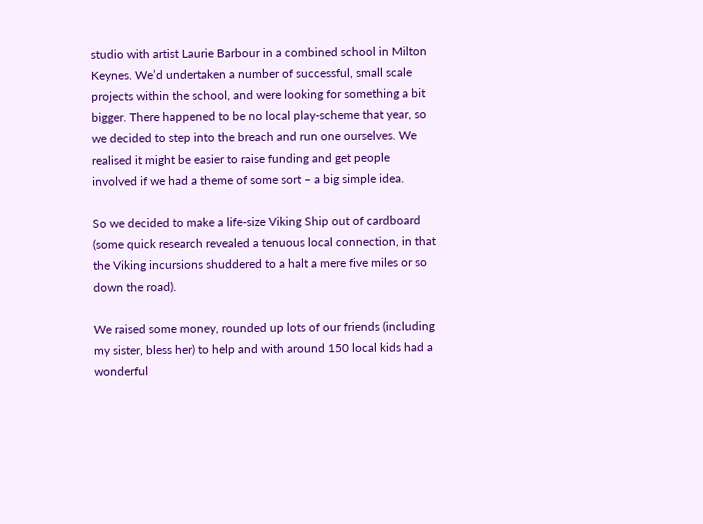studio with artist Laurie Barbour in a combined school in Milton Keynes. We’d undertaken a number of successful, small scale projects within the school, and were looking for something a bit bigger. There happened to be no local play-scheme that year, so we decided to step into the breach and run one ourselves. We realised it might be easier to raise funding and get people involved if we had a theme of some sort – a big simple idea.

So we decided to make a life-size Viking Ship out of cardboard (some quick research revealed a tenuous local connection, in that the Viking incursions shuddered to a halt a mere five miles or so down the road).

We raised some money, rounded up lots of our friends (including my sister, bless her) to help and with around 150 local kids had a wonderful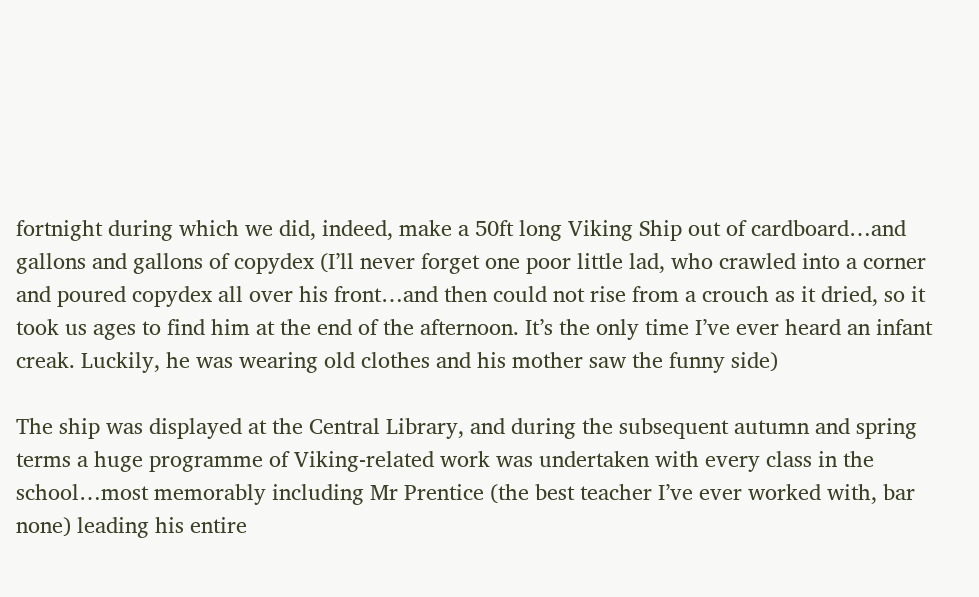fortnight during which we did, indeed, make a 50ft long Viking Ship out of cardboard…and gallons and gallons of copydex (I’ll never forget one poor little lad, who crawled into a corner and poured copydex all over his front…and then could not rise from a crouch as it dried, so it took us ages to find him at the end of the afternoon. It’s the only time I’ve ever heard an infant creak. Luckily, he was wearing old clothes and his mother saw the funny side)

The ship was displayed at the Central Library, and during the subsequent autumn and spring terms a huge programme of Viking-related work was undertaken with every class in the school…most memorably including Mr Prentice (the best teacher I’ve ever worked with, bar none) leading his entire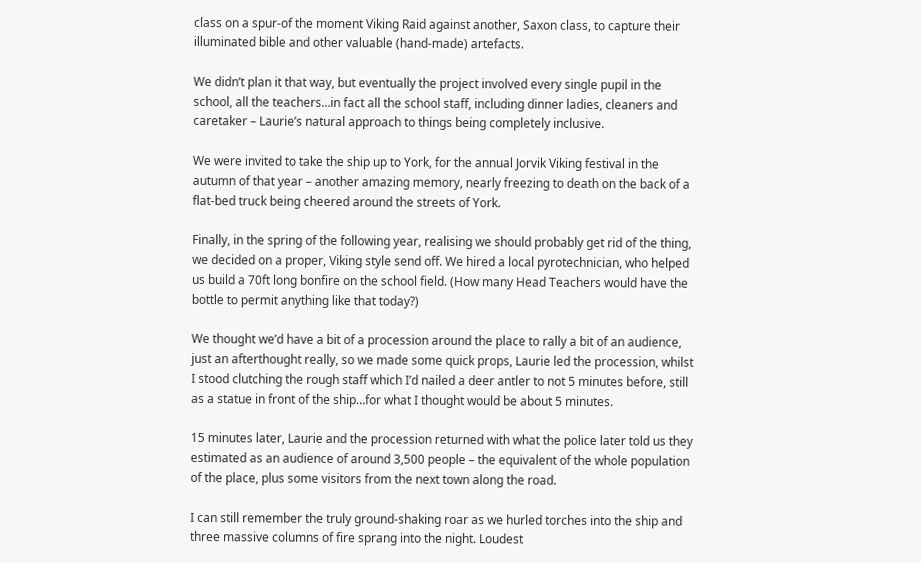class on a spur-of the moment Viking Raid against another, Saxon class, to capture their illuminated bible and other valuable (hand-made) artefacts.

We didn’t plan it that way, but eventually the project involved every single pupil in the school, all the teachers…in fact all the school staff, including dinner ladies, cleaners and caretaker – Laurie’s natural approach to things being completely inclusive.

We were invited to take the ship up to York, for the annual Jorvik Viking festival in the autumn of that year – another amazing memory, nearly freezing to death on the back of a flat-bed truck being cheered around the streets of York.

Finally, in the spring of the following year, realising we should probably get rid of the thing, we decided on a proper, Viking style send off. We hired a local pyrotechnician, who helped us build a 70ft long bonfire on the school field. (How many Head Teachers would have the bottle to permit anything like that today?)

We thought we’d have a bit of a procession around the place to rally a bit of an audience, just an afterthought really, so we made some quick props, Laurie led the procession, whilst I stood clutching the rough staff which I’d nailed a deer antler to not 5 minutes before, still as a statue in front of the ship…for what I thought would be about 5 minutes.

15 minutes later, Laurie and the procession returned with what the police later told us they estimated as an audience of around 3,500 people – the equivalent of the whole population of the place, plus some visitors from the next town along the road.

I can still remember the truly ground-shaking roar as we hurled torches into the ship and three massive columns of fire sprang into the night. Loudest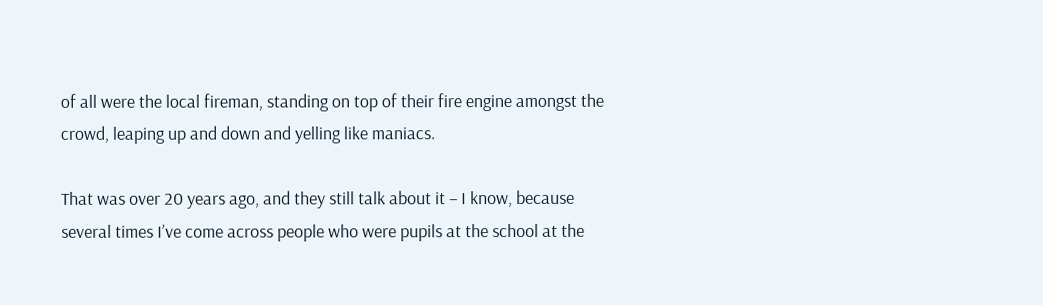of all were the local fireman, standing on top of their fire engine amongst the crowd, leaping up and down and yelling like maniacs.

That was over 20 years ago, and they still talk about it – I know, because several times I’ve come across people who were pupils at the school at the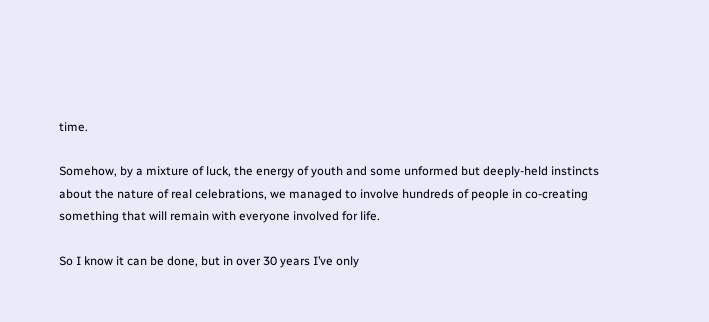time.

Somehow, by a mixture of luck, the energy of youth and some unformed but deeply-held instincts about the nature of real celebrations, we managed to involve hundreds of people in co-creating something that will remain with everyone involved for life.

So I know it can be done, but in over 30 years I’ve only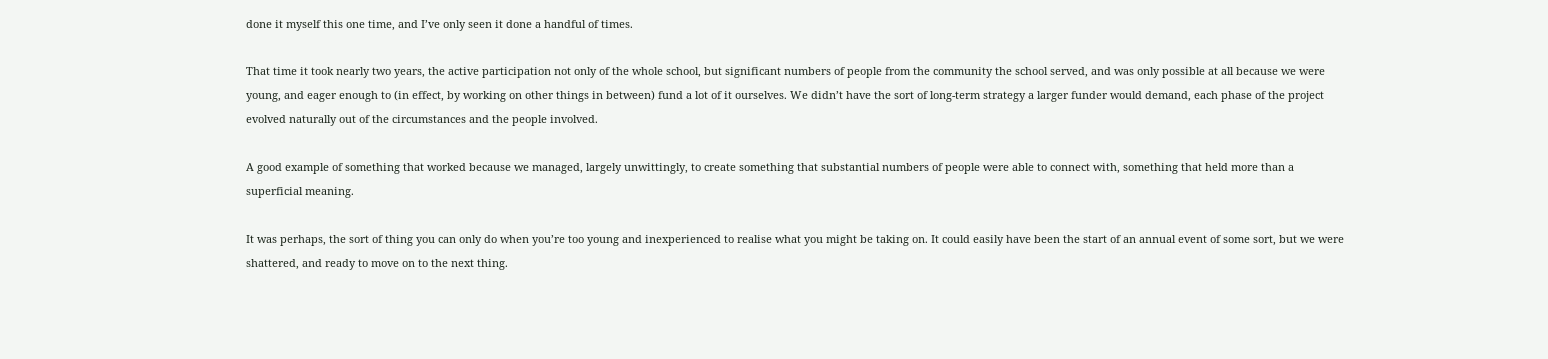done it myself this one time, and I’ve only seen it done a handful of times.

That time it took nearly two years, the active participation not only of the whole school, but significant numbers of people from the community the school served, and was only possible at all because we were young, and eager enough to (in effect, by working on other things in between) fund a lot of it ourselves. We didn’t have the sort of long-term strategy a larger funder would demand, each phase of the project evolved naturally out of the circumstances and the people involved.

A good example of something that worked because we managed, largely unwittingly, to create something that substantial numbers of people were able to connect with, something that held more than a superficial meaning.

It was perhaps, the sort of thing you can only do when you’re too young and inexperienced to realise what you might be taking on. It could easily have been the start of an annual event of some sort, but we were shattered, and ready to move on to the next thing.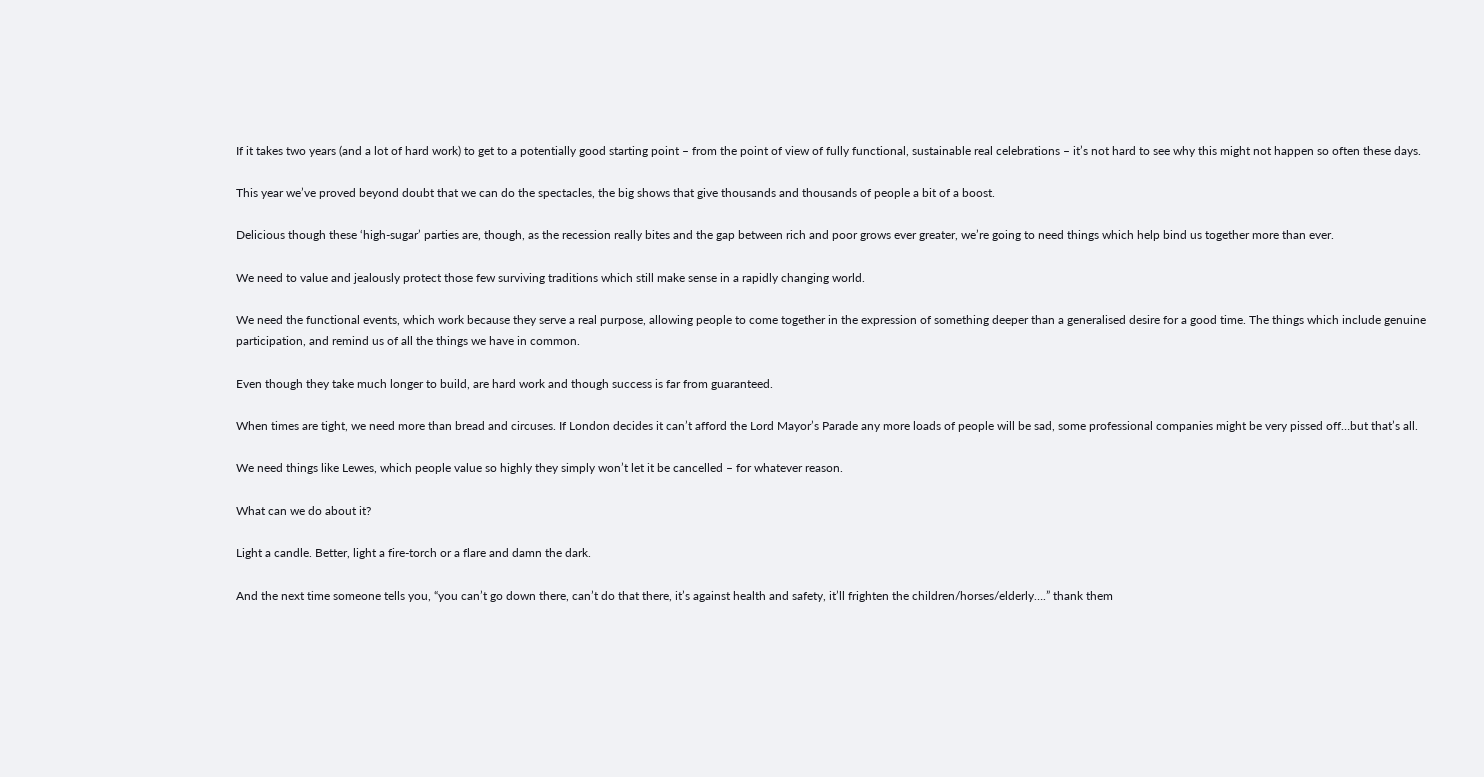If it takes two years (and a lot of hard work) to get to a potentially good starting point – from the point of view of fully functional, sustainable real celebrations – it’s not hard to see why this might not happen so often these days.

This year we’ve proved beyond doubt that we can do the spectacles, the big shows that give thousands and thousands of people a bit of a boost.

Delicious though these ‘high-sugar’ parties are, though, as the recession really bites and the gap between rich and poor grows ever greater, we’re going to need things which help bind us together more than ever.

We need to value and jealously protect those few surviving traditions which still make sense in a rapidly changing world.

We need the functional events, which work because they serve a real purpose, allowing people to come together in the expression of something deeper than a generalised desire for a good time. The things which include genuine participation, and remind us of all the things we have in common.

Even though they take much longer to build, are hard work and though success is far from guaranteed.

When times are tight, we need more than bread and circuses. If London decides it can’t afford the Lord Mayor’s Parade any more loads of people will be sad, some professional companies might be very pissed off…but that’s all.

We need things like Lewes, which people value so highly they simply won’t let it be cancelled – for whatever reason.

What can we do about it?

Light a candle. Better, light a fire-torch or a flare and damn the dark.

And the next time someone tells you, “you can’t go down there, can’t do that there, it’s against health and safety, it’ll frighten the children/horses/elderly….” thank them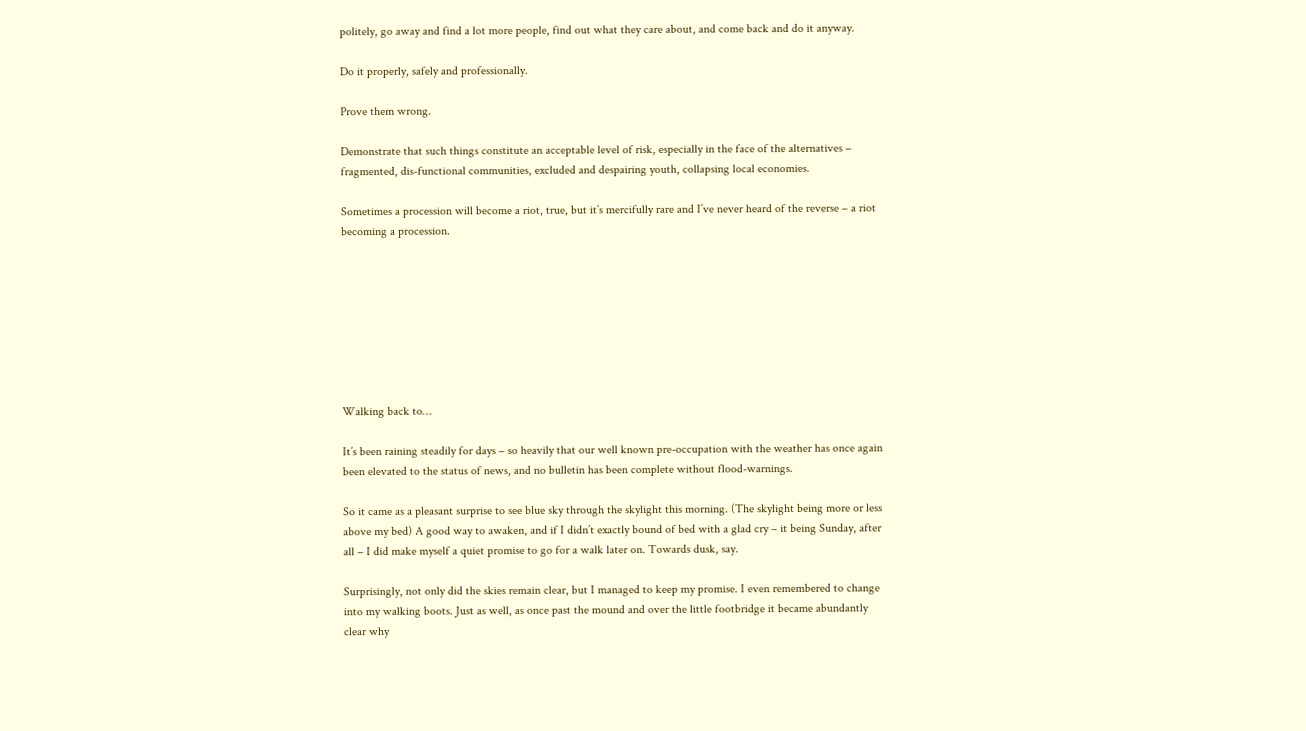politely, go away and find a lot more people, find out what they care about, and come back and do it anyway.

Do it properly, safely and professionally.

Prove them wrong.

Demonstrate that such things constitute an acceptable level of risk, especially in the face of the alternatives – fragmented, dis-functional communities, excluded and despairing youth, collapsing local economies.

Sometimes a procession will become a riot, true, but it’s mercifully rare and I’ve never heard of the reverse – a riot becoming a procession.








Walking back to…

It’s been raining steadily for days – so heavily that our well known pre-occupation with the weather has once again been elevated to the status of news, and no bulletin has been complete without flood-warnings.

So it came as a pleasant surprise to see blue sky through the skylight this morning. (The skylight being more or less above my bed) A good way to awaken, and if I didn’t exactly bound of bed with a glad cry – it being Sunday, after all – I did make myself a quiet promise to go for a walk later on. Towards dusk, say.

Surprisingly, not only did the skies remain clear, but I managed to keep my promise. I even remembered to change into my walking boots. Just as well, as once past the mound and over the little footbridge it became abundantly clear why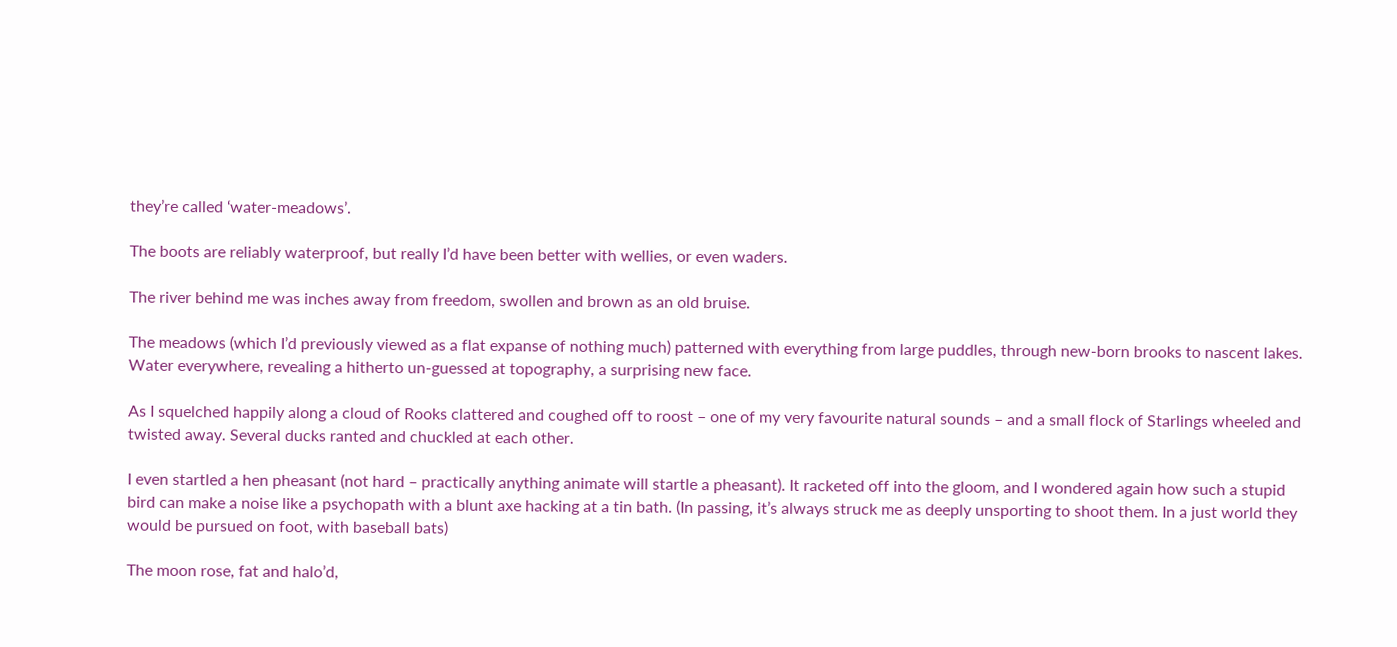they’re called ‘water-meadows’.

The boots are reliably waterproof, but really I’d have been better with wellies, or even waders.

The river behind me was inches away from freedom, swollen and brown as an old bruise.

The meadows (which I’d previously viewed as a flat expanse of nothing much) patterned with everything from large puddles, through new-born brooks to nascent lakes. Water everywhere, revealing a hitherto un-guessed at topography, a surprising new face.

As I squelched happily along a cloud of Rooks clattered and coughed off to roost – one of my very favourite natural sounds – and a small flock of Starlings wheeled and twisted away. Several ducks ranted and chuckled at each other.

I even startled a hen pheasant (not hard – practically anything animate will startle a pheasant). It racketed off into the gloom, and I wondered again how such a stupid bird can make a noise like a psychopath with a blunt axe hacking at a tin bath. (In passing, it’s always struck me as deeply unsporting to shoot them. In a just world they would be pursued on foot, with baseball bats)

The moon rose, fat and halo’d,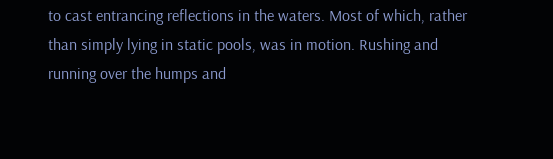to cast entrancing reflections in the waters. Most of which, rather than simply lying in static pools, was in motion. Rushing and running over the humps and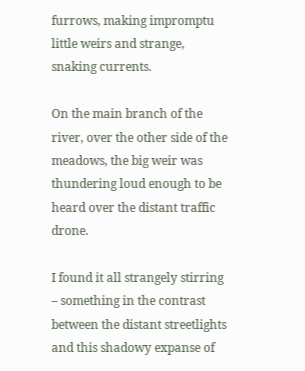furrows, making impromptu little weirs and strange, snaking currents.

On the main branch of the river, over the other side of the meadows, the big weir was thundering loud enough to be heard over the distant traffic drone.

I found it all strangely stirring – something in the contrast between the distant streetlights and this shadowy expanse of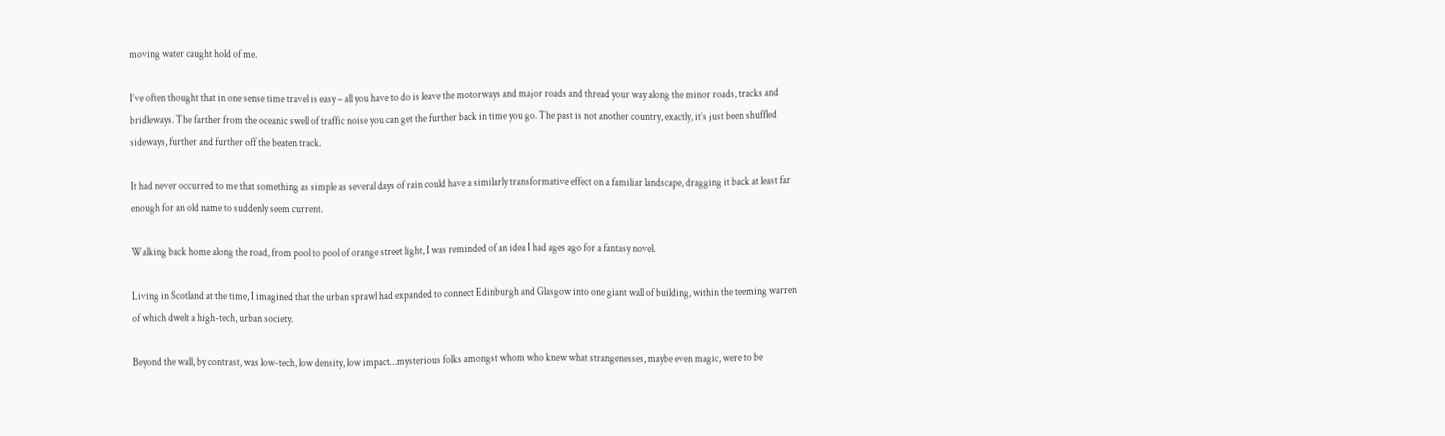moving water caught hold of me.

I’ve often thought that in one sense time travel is easy – all you have to do is leave the motorways and major roads and thread your way along the minor roads, tracks and bridleways. The farther from the oceanic swell of traffic noise you can get the further back in time you go. The past is not another country, exactly, it’s just been shuffled sideways, further and further off the beaten track.

It had never occurred to me that something as simple as several days of rain could have a similarly transformative effect on a familiar landscape, dragging it back at least far enough for an old name to suddenly seem current.

Walking back home along the road, from pool to pool of orange street light, I was reminded of an idea I had ages ago for a fantasy novel.

Living in Scotland at the time, I imagined that the urban sprawl had expanded to connect Edinburgh and Glasgow into one giant wall of building, within the teeming warren of which dwelt a high-tech, urban society.

Beyond the wall, by contrast, was low-tech, low density, low impact…mysterious folks amongst whom who knew what strangenesses, maybe even magic, were to be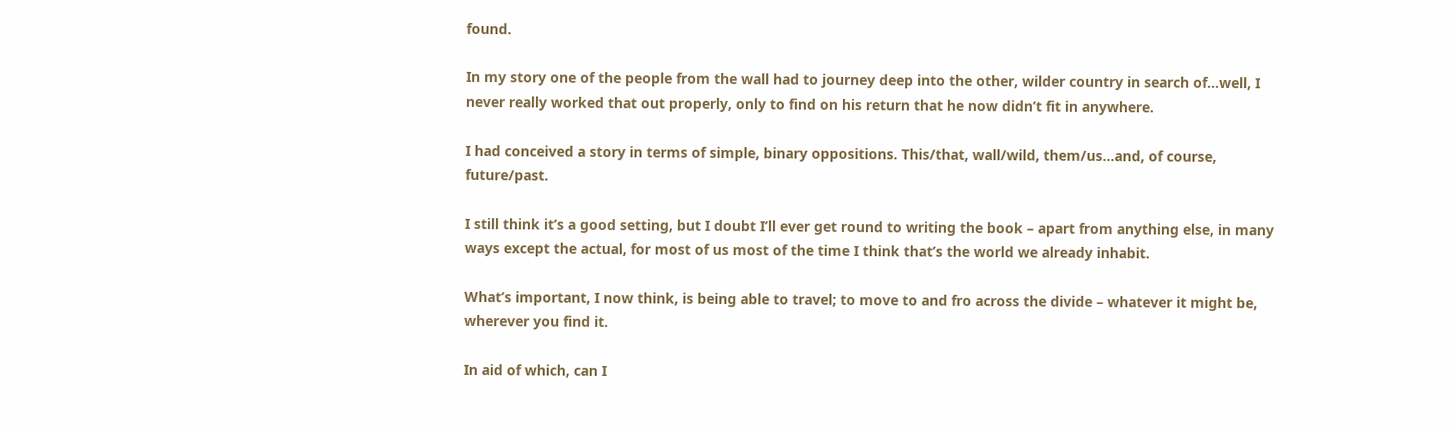found.

In my story one of the people from the wall had to journey deep into the other, wilder country in search of…well, I never really worked that out properly, only to find on his return that he now didn’t fit in anywhere.

I had conceived a story in terms of simple, binary oppositions. This/that, wall/wild, them/us…and, of course, future/past.

I still think it’s a good setting, but I doubt I’ll ever get round to writing the book – apart from anything else, in many ways except the actual, for most of us most of the time I think that’s the world we already inhabit.

What’s important, I now think, is being able to travel; to move to and fro across the divide – whatever it might be, wherever you find it.

In aid of which, can I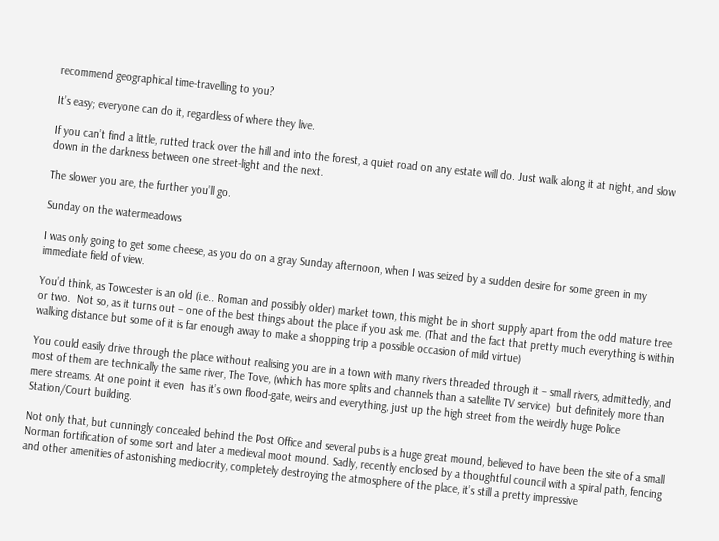recommend geographical time-travelling to you?

It’s easy; everyone can do it, regardless of where they live.

If you can’t find a little, rutted track over the hill and into the forest, a quiet road on any estate will do. Just walk along it at night, and slow down in the darkness between one street-light and the next.

The slower you are, the further you’ll go.

Sunday on the watermeadows

I was only going to get some cheese, as you do on a gray Sunday afternoon, when I was seized by a sudden desire for some green in my immediate field of view.

You’d think, as Towcester is an old (i.e.. Roman and possibly older) market town, this might be in short supply apart from the odd mature tree or two.  Not so, as it turns out – one of the best things about the place if you ask me. (That and the fact that pretty much everything is within walking distance but some of it is far enough away to make a shopping trip a possible occasion of mild virtue)

You could easily drive through the place without realising you are in a town with many rivers threaded through it – small rivers, admittedly, and most of them are technically the same river, The Tove, (which has more splits and channels than a satellite TV service)  but definitely more than mere streams. At one point it even  has it’s own flood-gate, weirs and everything, just up the high street from the weirdly huge Police Station/Court building.

Not only that, but cunningly concealed behind the Post Office and several pubs is a huge great mound, believed to have been the site of a small Norman fortification of some sort and later a medieval moot mound. Sadly, recently enclosed by a thoughtful council with a spiral path, fencing and other amenities of astonishing mediocrity, completely destroying the atmosphere of the place, it’s still a pretty impressive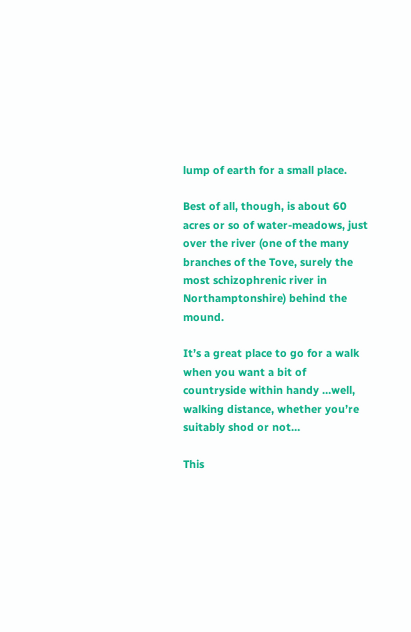lump of earth for a small place.

Best of all, though, is about 60 acres or so of water-meadows, just over the river (one of the many branches of the Tove, surely the  most schizophrenic river in Northamptonshire) behind the mound.

It’s a great place to go for a walk when you want a bit of countryside within handy …well, walking distance, whether you’re suitably shod or not…

This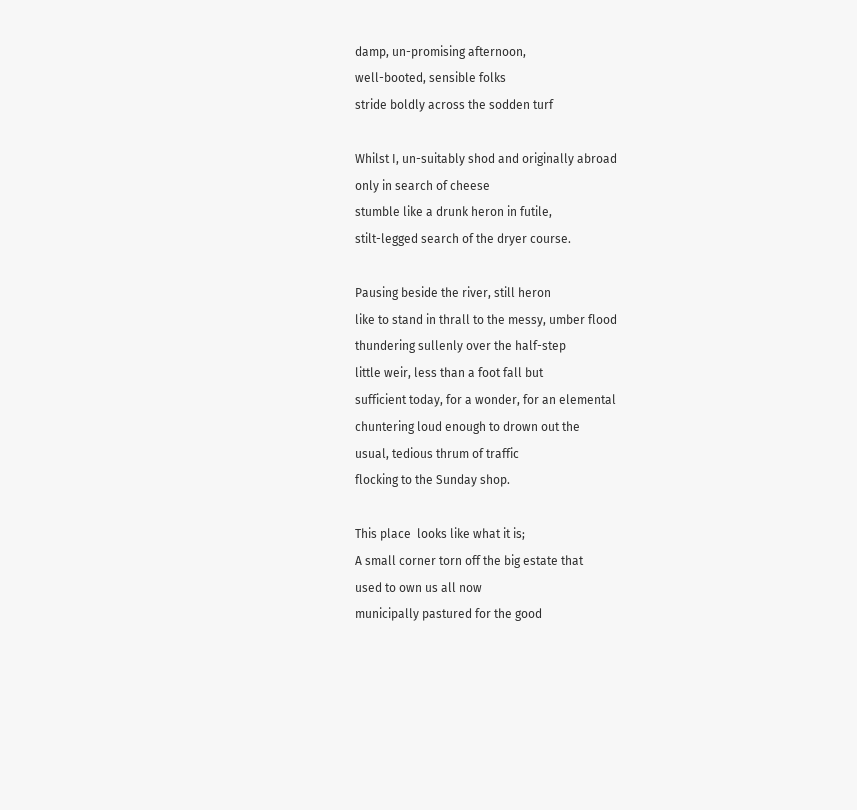damp, un-promising afternoon,
well-booted, sensible folks
stride boldly across the sodden turf

Whilst I, un-suitably shod and originally abroad
only in search of cheese
stumble like a drunk heron in futile,
stilt-legged search of the dryer course.

Pausing beside the river, still heron
like to stand in thrall to the messy, umber flood
thundering sullenly over the half-step
little weir, less than a foot fall but
sufficient today, for a wonder, for an elemental
chuntering loud enough to drown out the
usual, tedious thrum of traffic
flocking to the Sunday shop.

This place  looks like what it is;
A small corner torn off the big estate that
used to own us all now
municipally pastured for the good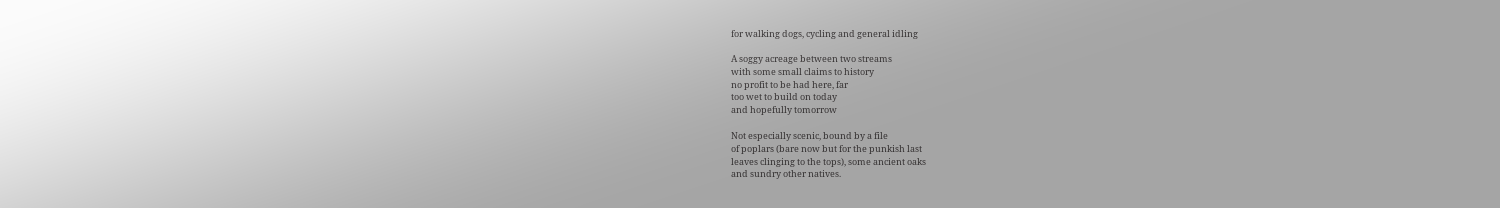for walking dogs, cycling and general idling

A soggy acreage between two streams
with some small claims to history
no profit to be had here, far
too wet to build on today
and hopefully tomorrow

Not especially scenic, bound by a file
of poplars (bare now but for the punkish last
leaves clinging to the tops), some ancient oaks
and sundry other natives.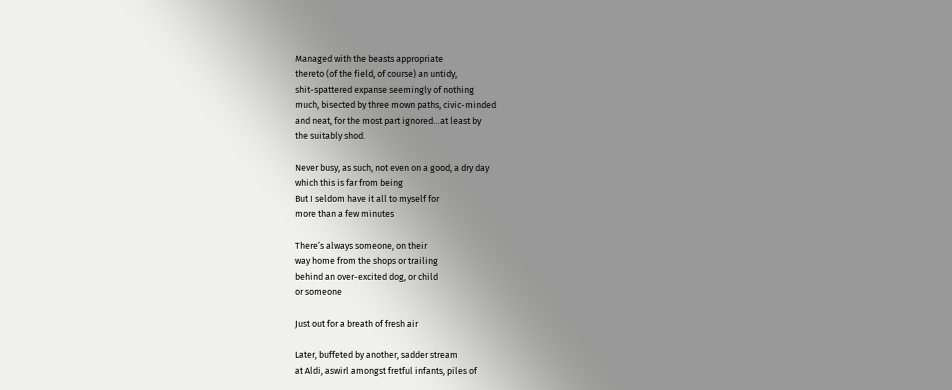Managed with the beasts appropriate
thereto (of the field, of course) an untidy,
shit-spattered expanse seemingly of nothing
much, bisected by three mown paths, civic-minded
and neat, for the most part ignored…at least by
the suitably shod.

Never busy, as such, not even on a good, a dry day
which this is far from being
But I seldom have it all to myself for
more than a few minutes

There’s always someone, on their
way home from the shops or trailing
behind an over-excited dog, or child
or someone

Just out for a breath of fresh air

Later, buffeted by another, sadder stream
at Aldi, aswirl amongst fretful infants, piles of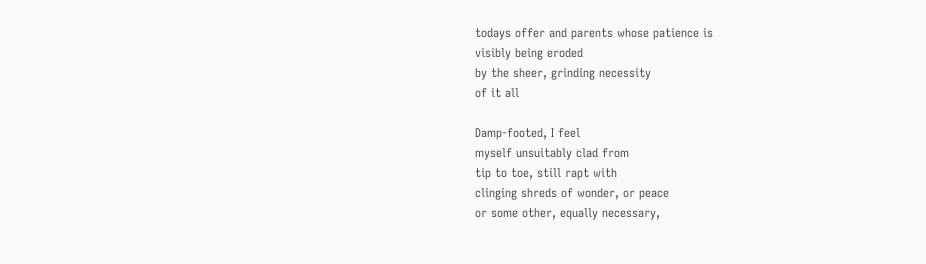todays offer and parents whose patience is
visibly being eroded
by the sheer, grinding necessity
of it all

Damp-footed, I feel
myself unsuitably clad from
tip to toe, still rapt with
clinging shreds of wonder, or peace
or some other, equally necessary,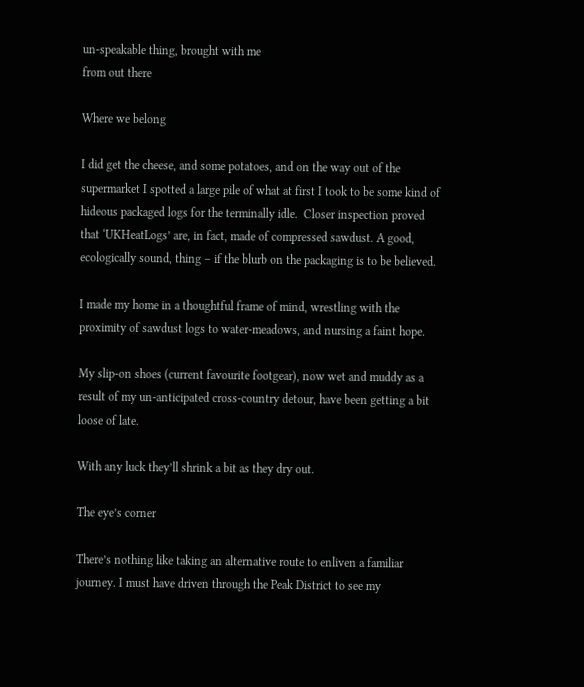un-speakable thing, brought with me
from out there

Where we belong

I did get the cheese, and some potatoes, and on the way out of the supermarket I spotted a large pile of what at first I took to be some kind of hideous packaged logs for the terminally idle.  Closer inspection proved that ‘UKHeatLogs’ are, in fact, made of compressed sawdust. A good, ecologically sound, thing – if the blurb on the packaging is to be believed.

I made my home in a thoughtful frame of mind, wrestling with the proximity of sawdust logs to water-meadows, and nursing a faint hope.

My slip-on shoes (current favourite footgear), now wet and muddy as a result of my un-anticipated cross-country detour, have been getting a bit loose of late.

With any luck they’ll shrink a bit as they dry out.

The eye’s corner

There’s nothing like taking an alternative route to enliven a familiar journey. I must have driven through the Peak District to see my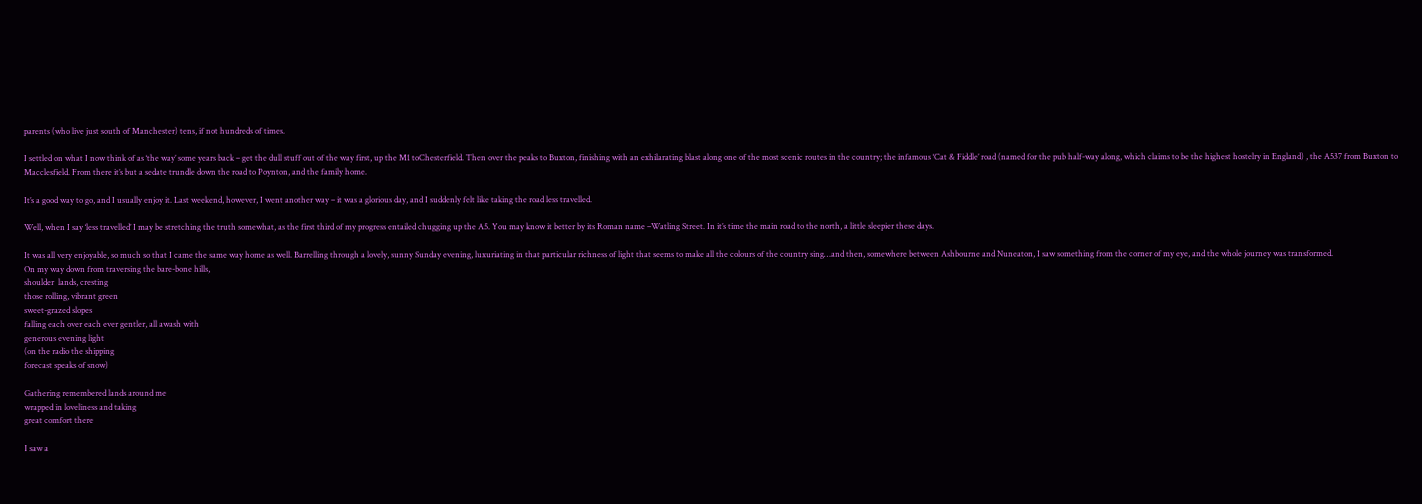parents (who live just south of Manchester) tens, if not hundreds of times.

I settled on what I now think of as ‘the way’ some years back – get the dull stuff out of the way first, up the M1 toChesterfield. Then over the peaks to Buxton, finishing with an exhilarating blast along one of the most scenic routes in the country; the infamous ‘Cat & Fiddle’ road (named for the pub half-way along, which claims to be the highest hostelry in England) , the A537 from Buxton to Macclesfield. From there it’s but a sedate trundle down the road to Poynton, and the family home.

It’s a good way to go, and I usually enjoy it. Last weekend, however, I went another way – it was a glorious day, and I suddenly felt like taking the road less travelled.

Well, when I say ‘less travelled’ I may be stretching the truth somewhat, as the first third of my progress entailed chugging up the A5. You may know it better by its Roman name –Watling Street. In it’s time the main road to the north, a little sleepier these days.

It was all very enjoyable, so much so that I came the same way home as well. Barrelling through a lovely, sunny Sunday evening, luxuriating in that particular richness of light that seems to make all the colours of the country sing…and then, somewhere between Ashbourne and Nuneaton, I saw something from the corner of my eye, and the whole journey was transformed.
On my way down from traversing the bare-bone hills,
shoulder  lands, cresting
those rolling, vibrant green
sweet-grazed slopes
falling each over each ever gentler, all awash with
generous evening light
(on the radio the shipping
forecast speaks of snow)

Gathering remembered lands around me
wrapped in loveliness and taking
great comfort there

I saw a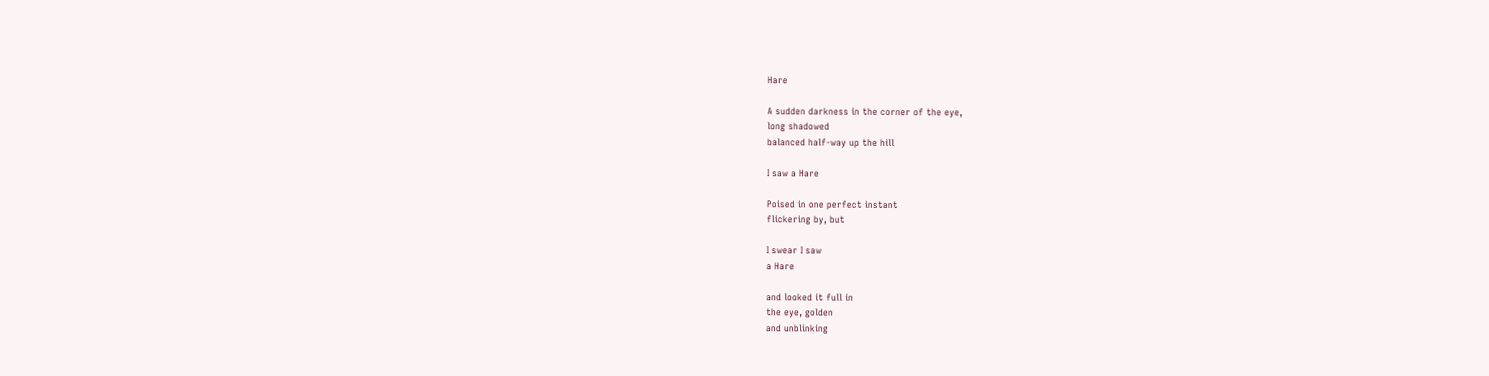Hare

A sudden darkness in the corner of the eye,
long shadowed
balanced half-way up the hill

I saw a Hare

Poised in one perfect instant
flickering by, but

I swear I saw
a Hare

and looked it full in
the eye, golden
and unblinking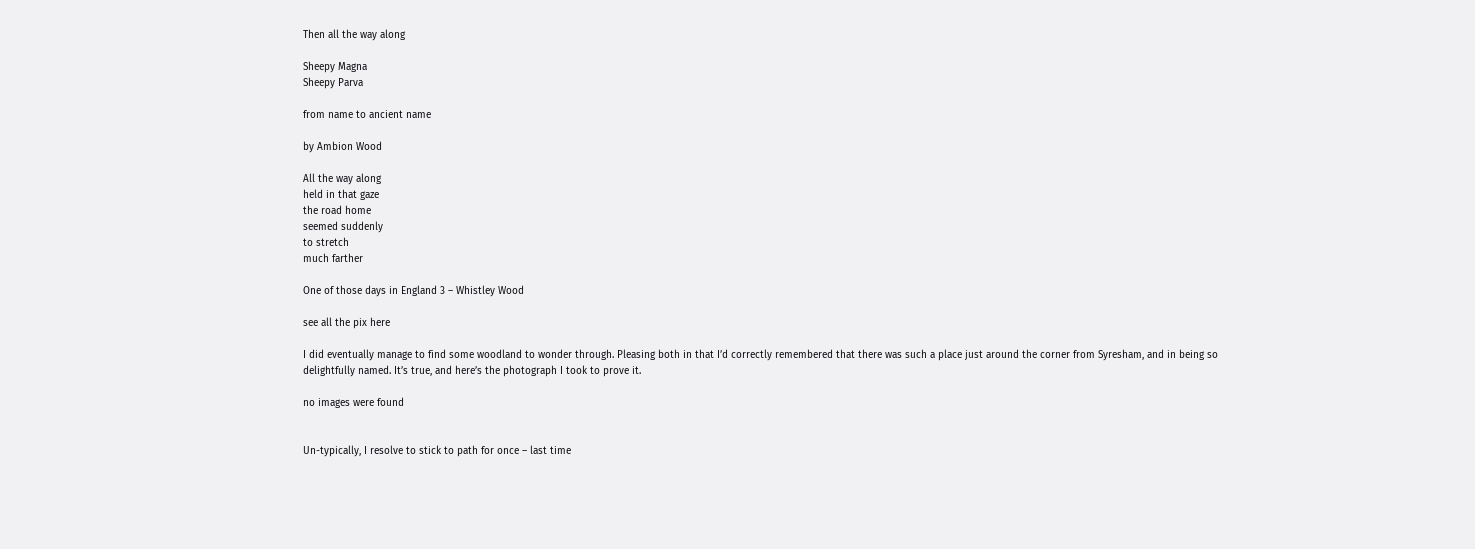Then all the way along

Sheepy Magna
Sheepy Parva

from name to ancient name

by Ambion Wood

All the way along
held in that gaze
the road home
seemed suddenly
to stretch
much farther

One of those days in England 3 – Whistley Wood

see all the pix here

I did eventually manage to find some woodland to wonder through. Pleasing both in that I’d correctly remembered that there was such a place just around the corner from Syresham, and in being so delightfully named. It’s true, and here’s the photograph I took to prove it.

no images were found


Un-typically, I resolve to stick to path for once – last time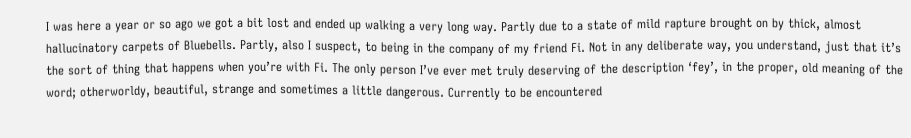I was here a year or so ago we got a bit lost and ended up walking a very long way. Partly due to a state of mild rapture brought on by thick, almost hallucinatory carpets of Bluebells. Partly, also I suspect, to being in the company of my friend Fi. Not in any deliberate way, you understand, just that it’s the sort of thing that happens when you’re with Fi. The only person I’ve ever met truly deserving of the description ‘fey’, in the proper, old meaning of the word; otherworldy, beautiful, strange and sometimes a little dangerous. Currently to be encountered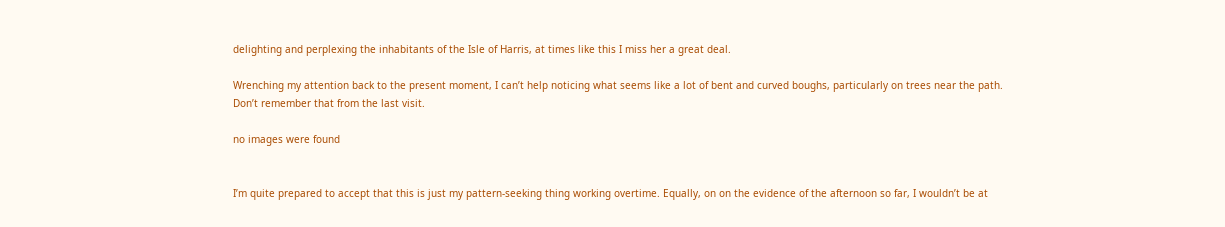delighting and perplexing the inhabitants of the Isle of Harris, at times like this I miss her a great deal.

Wrenching my attention back to the present moment, I can’t help noticing what seems like a lot of bent and curved boughs, particularly on trees near the path. Don’t remember that from the last visit.

no images were found


I’m quite prepared to accept that this is just my pattern-seeking thing working overtime. Equally, on on the evidence of the afternoon so far, I wouldn’t be at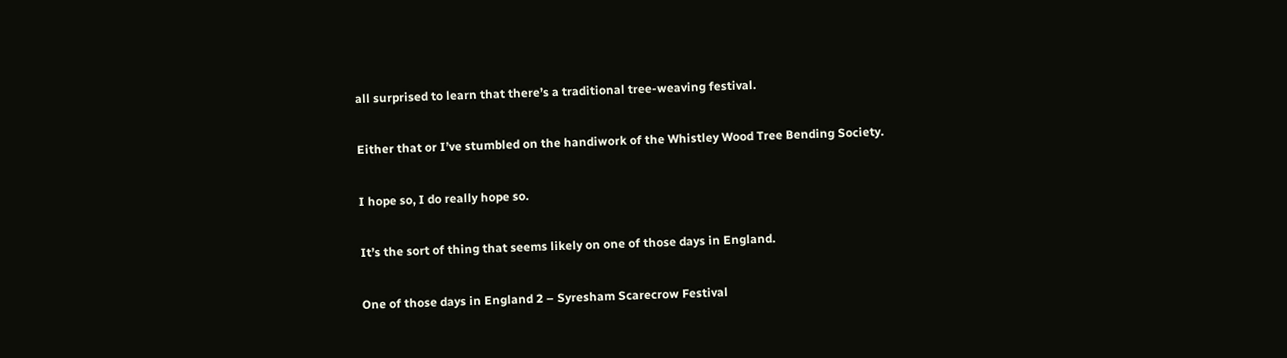all surprised to learn that there’s a traditional tree-weaving festival.

Either that or I’ve stumbled on the handiwork of the Whistley Wood Tree Bending Society.

I hope so, I do really hope so.

It’s the sort of thing that seems likely on one of those days in England.

One of those days in England 2 – Syresham Scarecrow Festival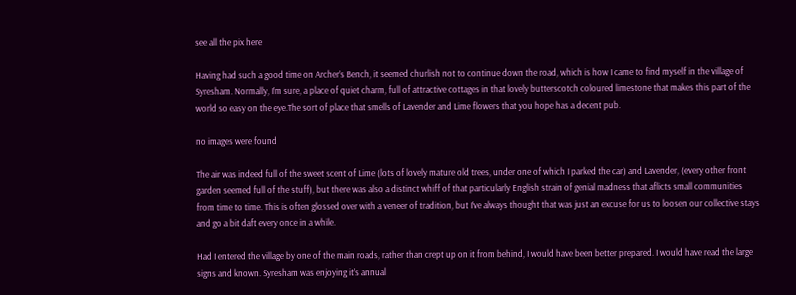see all the pix here

Having had such a good time on Archer’s Bench, it seemed churlish not to continue down the road, which is how I came to find myself in the village of Syresham. Normally, I’m sure, a place of quiet charm, full of attractive cottages in that lovely butterscotch coloured limestone that makes this part of the world so easy on the eye.The sort of place that smells of Lavender and Lime flowers that you hope has a decent pub.

no images were found

The air was indeed full of the sweet scent of Lime (lots of lovely mature old trees, under one of which I parked the car) and Lavender, (every other front garden seemed full of the stuff), but there was also a distinct whiff of that particularly English strain of genial madness that aflicts small communities from time to time. This is often glossed over with a veneer of tradition, but I’ve always thought that was just an excuse for us to loosen our collective stays and go a bit daft every once in a while.

Had I entered the village by one of the main roads, rather than crept up on it from behind, I would have been better prepared. I would have read the large signs and known. Syresham was enjoying it’s annual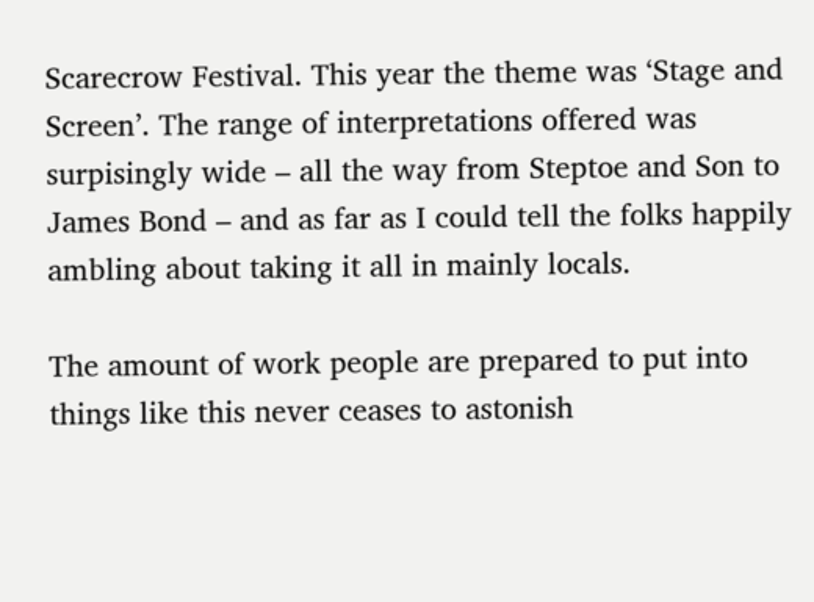Scarecrow Festival. This year the theme was ‘Stage and Screen’. The range of interpretations offered was surpisingly wide – all the way from Steptoe and Son to James Bond – and as far as I could tell the folks happily ambling about taking it all in mainly locals.

The amount of work people are prepared to put into things like this never ceases to astonish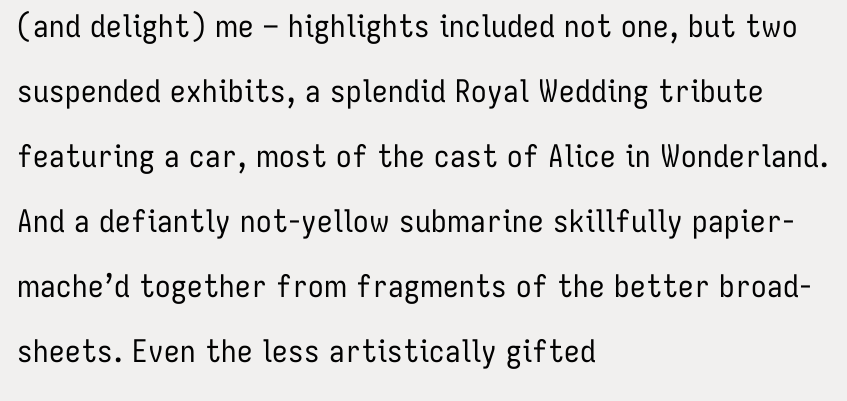(and delight) me – highlights included not one, but two suspended exhibits, a splendid Royal Wedding tribute featuring a car, most of the cast of Alice in Wonderland. And a defiantly not-yellow submarine skillfully papier-mache’d together from fragments of the better broad-sheets. Even the less artistically gifted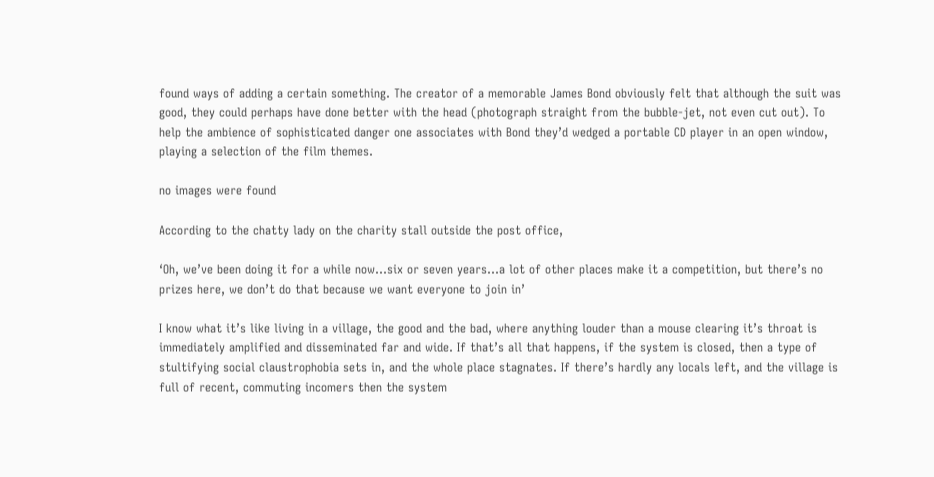found ways of adding a certain something. The creator of a memorable James Bond obviously felt that although the suit was good, they could perhaps have done better with the head (photograph straight from the bubble-jet, not even cut out). To help the ambience of sophisticated danger one associates with Bond they’d wedged a portable CD player in an open window, playing a selection of the film themes.

no images were found

According to the chatty lady on the charity stall outside the post office,

‘Oh, we’ve been doing it for a while now…six or seven years…a lot of other places make it a competition, but there’s no prizes here, we don’t do that because we want everyone to join in’

I know what it’s like living in a village, the good and the bad, where anything louder than a mouse clearing it’s throat is immediately amplified and disseminated far and wide. If that’s all that happens, if the system is closed, then a type of stultifying social claustrophobia sets in, and the whole place stagnates. If there’s hardly any locals left, and the village is full of recent, commuting incomers then the system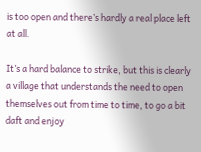is too open and there’s hardly a real place left at all.

It’s a hard balance to strike, but this is clearly a village that understands the need to open themselves out from time to time, to go a bit daft and enjoy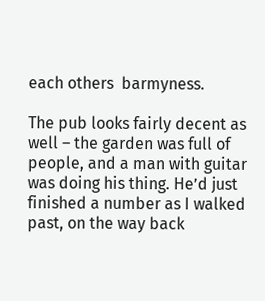each others  barmyness.

The pub looks fairly decent as well – the garden was full of people, and a man with guitar was doing his thing. He’d just finished a number as I walked past, on the way back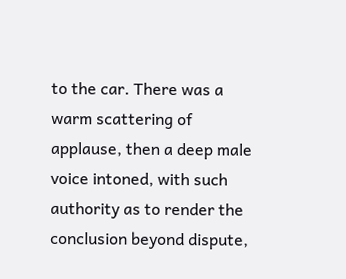to the car. There was a warm scattering of applause, then a deep male voice intoned, with such authority as to render the conclusion beyond dispute,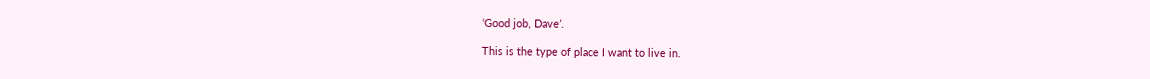‘Good job, Dave’.

This is the type of place I want to live in.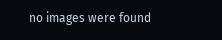no images were found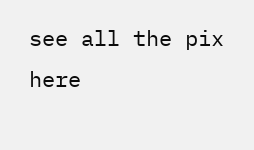see all the pix here